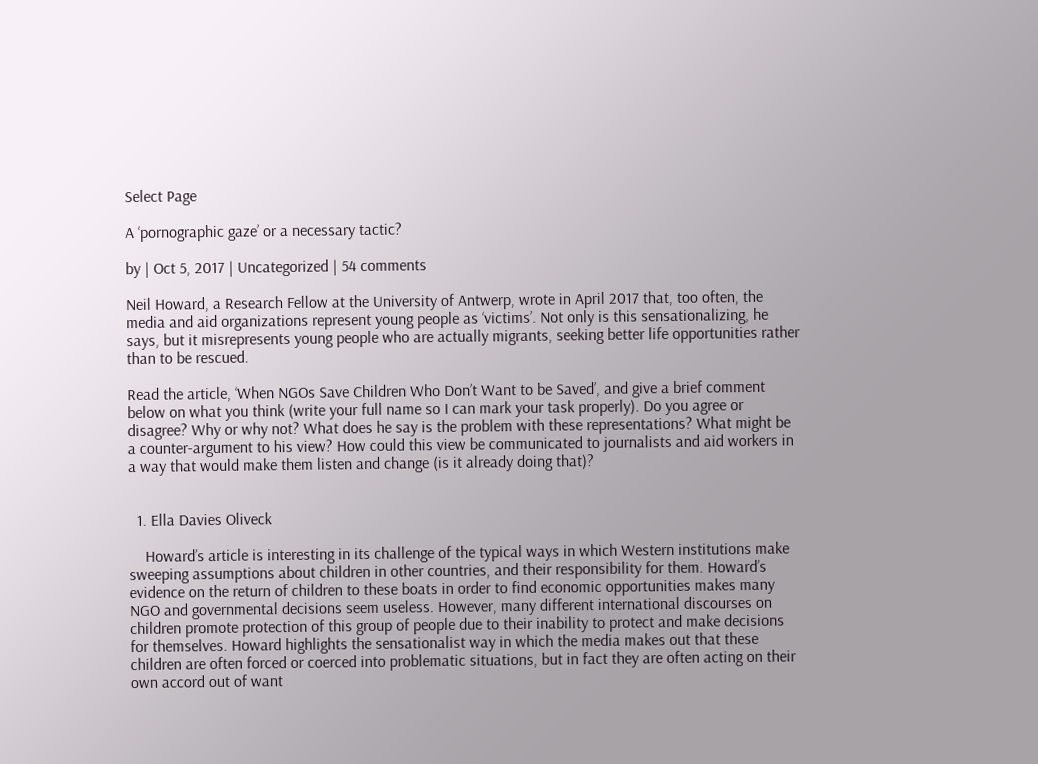Select Page

A ‘pornographic gaze’ or a necessary tactic?

by | Oct 5, 2017 | Uncategorized | 54 comments

Neil Howard, a Research Fellow at the University of Antwerp, wrote in April 2017 that, too often, the media and aid organizations represent young people as ‘victims’. Not only is this sensationalizing, he says, but it misrepresents young people who are actually migrants, seeking better life opportunities rather than to be rescued.

Read the article, ‘When NGOs Save Children Who Don’t Want to be Saved’, and give a brief comment below on what you think (write your full name so I can mark your task properly). Do you agree or disagree? Why or why not? What does he say is the problem with these representations? What might be a counter-argument to his view? How could this view be communicated to journalists and aid workers in a way that would make them listen and change (is it already doing that)?


  1. Ella Davies Oliveck

    Howard’s article is interesting in its challenge of the typical ways in which Western institutions make sweeping assumptions about children in other countries, and their responsibility for them. Howard’s evidence on the return of children to these boats in order to find economic opportunities makes many NGO and governmental decisions seem useless. However, many different international discourses on children promote protection of this group of people due to their inability to protect and make decisions for themselves. Howard highlights the sensationalist way in which the media makes out that these children are often forced or coerced into problematic situations, but in fact they are often acting on their own accord out of want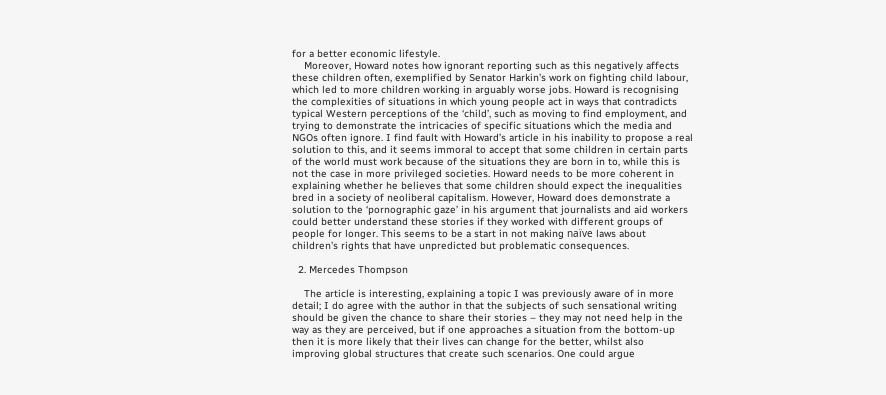for a better economic lifestyle.
    Moreover, Howard notes how ignorant reporting such as this negatively affects these children often, exemplified by Senator Harkin’s work on fighting child labour, which led to more children working in arguably worse jobs. Howard is recognising the complexities of situations in which young people act in ways that contradicts typical Western perceptions of the ‘child’, such as moving to find employment, and trying to demonstrate the intricacies of specific situations which the media and NGOs often ignore. I find fault with Howard’s article in his inability to propose a real solution to this, and it seems immoral to accept that some children in certain parts of the world must work because of the situations they are born in to, while this is not the case in more privileged societies. Howard needs to be more coherent in explaining whether he believes that some children should expect the inequalities bred in a society of neoliberal capitalism. However, Howard does demonstrate a solution to the ‘pornographic gaze’ in his argument that journalists and aid workers could better understand these stories if they worked with different groups of people for longer. This seems to be a start in not making naïve laws about children’s rights that have unpredicted but problematic consequences.

  2. Mercedes Thompson

    The article is interesting, explaining a topic I was previously aware of in more detail; I do agree with the author in that the subjects of such sensational writing should be given the chance to share their stories – they may not need help in the way as they are perceived, but if one approaches a situation from the bottom-up then it is more likely that their lives can change for the better, whilst also improving global structures that create such scenarios. One could argue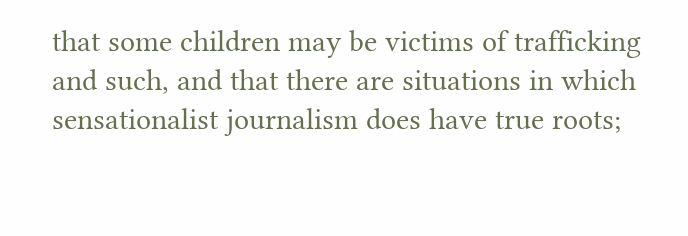that some children may be victims of trafficking and such, and that there are situations in which sensationalist journalism does have true roots;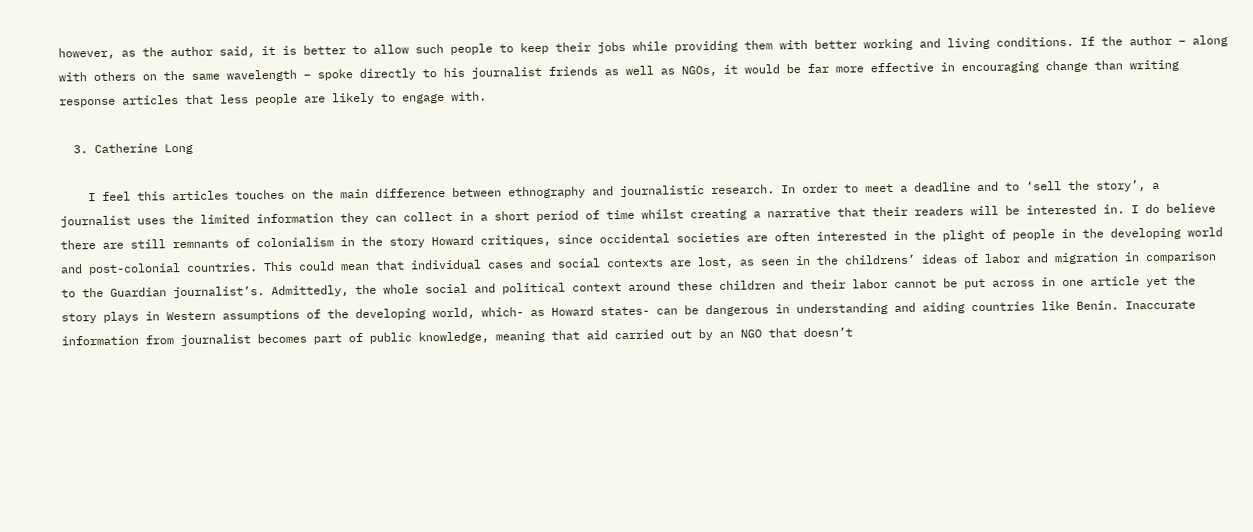however, as the author said, it is better to allow such people to keep their jobs while providing them with better working and living conditions. If the author – along with others on the same wavelength – spoke directly to his journalist friends as well as NGOs, it would be far more effective in encouraging change than writing response articles that less people are likely to engage with.

  3. Catherine Long

    I feel this articles touches on the main difference between ethnography and journalistic research. In order to meet a deadline and to ‘sell the story’, a journalist uses the limited information they can collect in a short period of time whilst creating a narrative that their readers will be interested in. I do believe there are still remnants of colonialism in the story Howard critiques, since occidental societies are often interested in the plight of people in the developing world and post-colonial countries. This could mean that individual cases and social contexts are lost, as seen in the childrens’ ideas of labor and migration in comparison to the Guardian journalist’s. Admittedly, the whole social and political context around these children and their labor cannot be put across in one article yet the story plays in Western assumptions of the developing world, which- as Howard states- can be dangerous in understanding and aiding countries like Benin. Inaccurate information from journalist becomes part of public knowledge, meaning that aid carried out by an NGO that doesn’t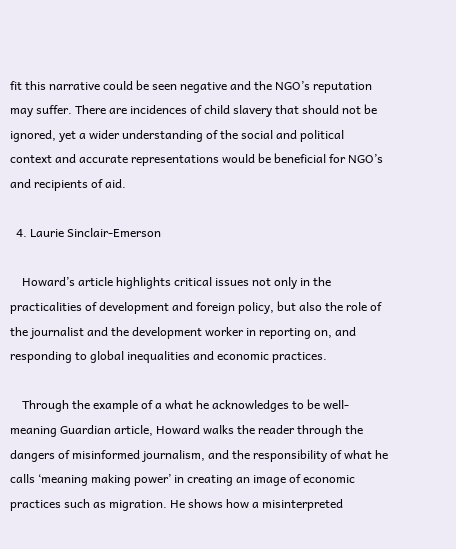fit this narrative could be seen negative and the NGO’s reputation may suffer. There are incidences of child slavery that should not be ignored, yet a wider understanding of the social and political context and accurate representations would be beneficial for NGO’s and recipients of aid.

  4. Laurie Sinclair-Emerson

    Howard’s article highlights critical issues not only in the practicalities of development and foreign policy, but also the role of the journalist and the development worker in reporting on, and responding to global inequalities and economic practices.

    Through the example of a what he acknowledges to be well-meaning Guardian article, Howard walks the reader through the dangers of misinformed journalism, and the responsibility of what he calls ‘meaning making power’ in creating an image of economic practices such as migration. He shows how a misinterpreted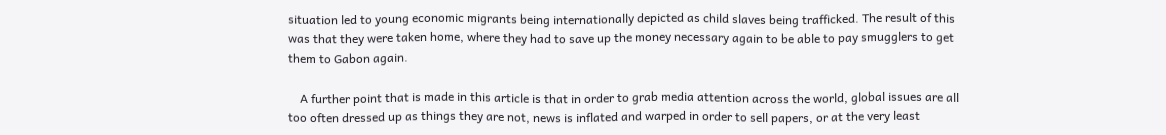situation led to young economic migrants being internationally depicted as child slaves being trafficked. The result of this was that they were taken home, where they had to save up the money necessary again to be able to pay smugglers to get them to Gabon again.

    A further point that is made in this article is that in order to grab media attention across the world, global issues are all too often dressed up as things they are not, news is inflated and warped in order to sell papers, or at the very least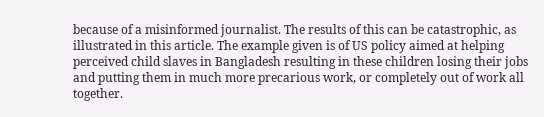because of a misinformed journalist. The results of this can be catastrophic, as illustrated in this article. The example given is of US policy aimed at helping perceived child slaves in Bangladesh resulting in these children losing their jobs and putting them in much more precarious work, or completely out of work all together.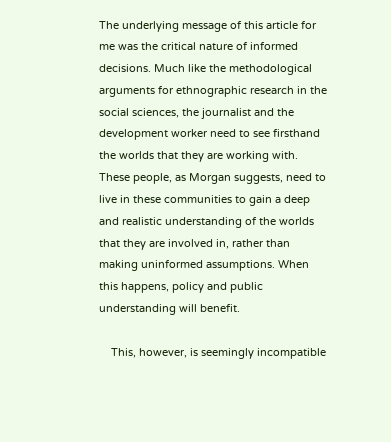The underlying message of this article for me was the critical nature of informed decisions. Much like the methodological arguments for ethnographic research in the social sciences, the journalist and the development worker need to see firsthand the worlds that they are working with. These people, as Morgan suggests, need to live in these communities to gain a deep and realistic understanding of the worlds that they are involved in, rather than making uninformed assumptions. When this happens, policy and public understanding will benefit.

    This, however, is seemingly incompatible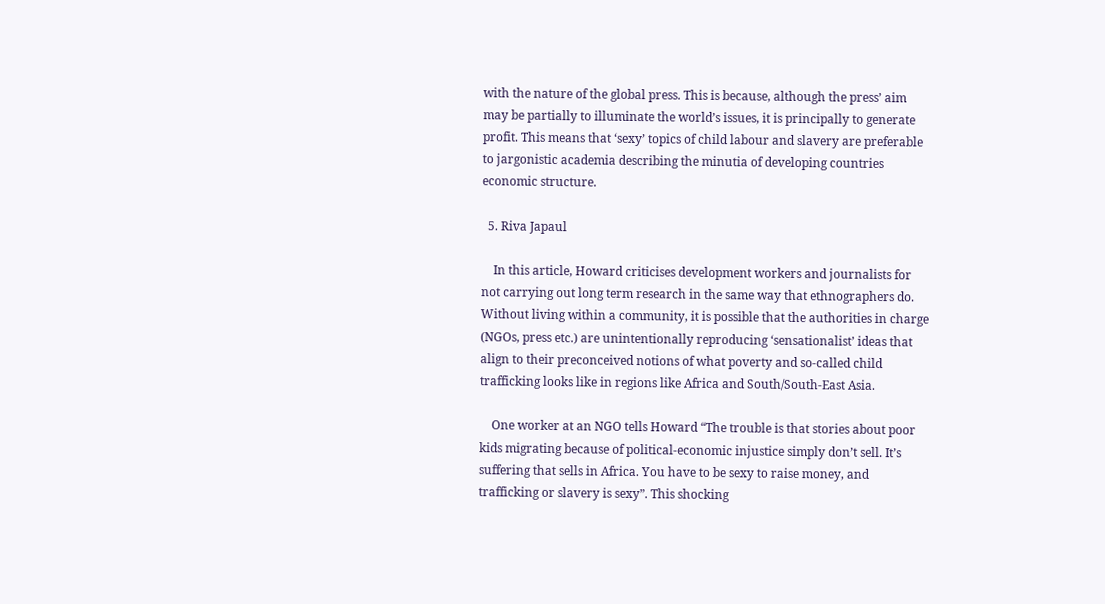with the nature of the global press. This is because, although the press’ aim may be partially to illuminate the world’s issues, it is principally to generate profit. This means that ‘sexy’ topics of child labour and slavery are preferable to jargonistic academia describing the minutia of developing countries economic structure.

  5. Riva Japaul

    In this article, Howard criticises development workers and journalists for not carrying out long term research in the same way that ethnographers do. Without living within a community, it is possible that the authorities in charge (NGOs, press etc.) are unintentionally reproducing ‘sensationalist’ ideas that align to their preconceived notions of what poverty and so-called child trafficking looks like in regions like Africa and South/South-East Asia.

    One worker at an NGO tells Howard “The trouble is that stories about poor kids migrating because of political-economic injustice simply don’t sell. It’s suffering that sells in Africa. You have to be sexy to raise money, and trafficking or slavery is sexy”. This shocking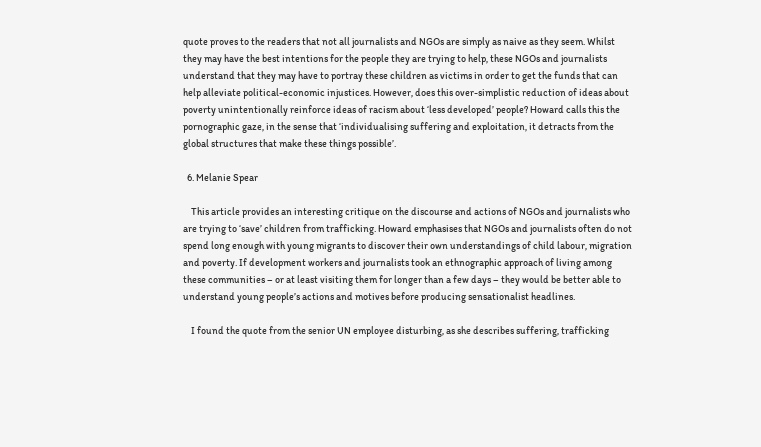quote proves to the readers that not all journalists and NGOs are simply as naive as they seem. Whilst they may have the best intentions for the people they are trying to help, these NGOs and journalists understand that they may have to portray these children as victims in order to get the funds that can help alleviate political-economic injustices. However, does this over-simplistic reduction of ideas about poverty unintentionally reinforce ideas of racism about ‘less developed’ people? Howard calls this the pornographic gaze, in the sense that ‘individualising suffering and exploitation, it detracts from the global structures that make these things possible’.

  6. Melanie Spear

    This article provides an interesting critique on the discourse and actions of NGOs and journalists who are trying to ‘save’ children from trafficking. Howard emphasises that NGOs and journalists often do not spend long enough with young migrants to discover their own understandings of child labour, migration and poverty. If development workers and journalists took an ethnographic approach of living among these communities – or at least visiting them for longer than a few days – they would be better able to understand young people’s actions and motives before producing sensationalist headlines.

    I found the quote from the senior UN employee disturbing, as she describes suffering, trafficking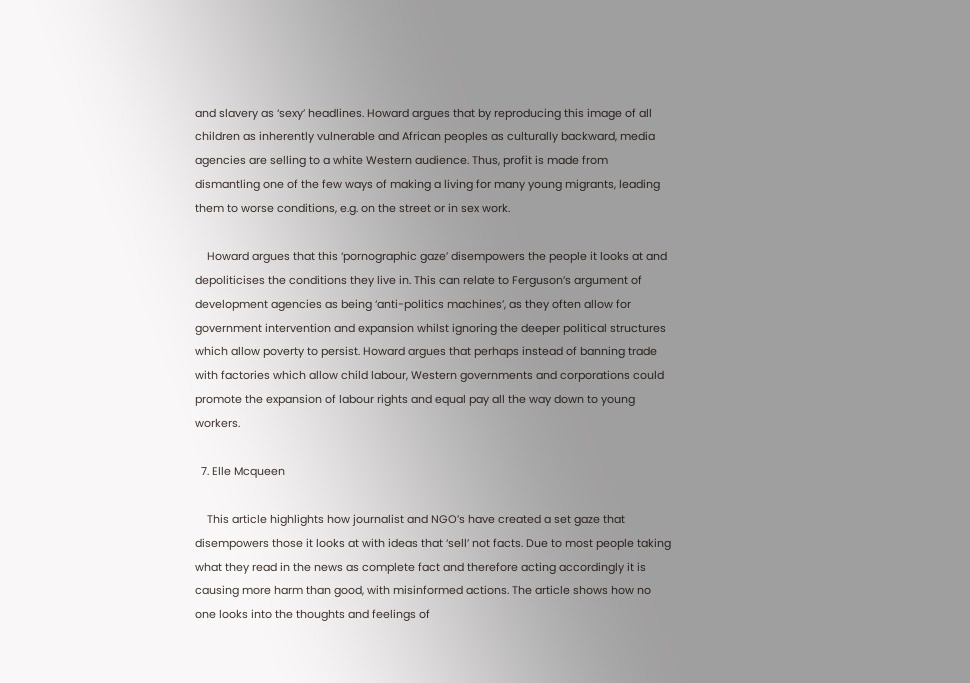and slavery as ‘sexy’ headlines. Howard argues that by reproducing this image of all children as inherently vulnerable and African peoples as culturally backward, media agencies are selling to a white Western audience. Thus, profit is made from dismantling one of the few ways of making a living for many young migrants, leading them to worse conditions, e.g. on the street or in sex work.

    Howard argues that this ‘pornographic gaze’ disempowers the people it looks at and depoliticises the conditions they live in. This can relate to Ferguson’s argument of development agencies as being ‘anti-politics machines’, as they often allow for government intervention and expansion whilst ignoring the deeper political structures which allow poverty to persist. Howard argues that perhaps instead of banning trade with factories which allow child labour, Western governments and corporations could promote the expansion of labour rights and equal pay all the way down to young workers.

  7. Elle Mcqueen

    This article highlights how journalist and NGO’s have created a set gaze that disempowers those it looks at with ideas that ‘sell’ not facts. Due to most people taking what they read in the news as complete fact and therefore acting accordingly it is causing more harm than good, with misinformed actions. The article shows how no one looks into the thoughts and feelings of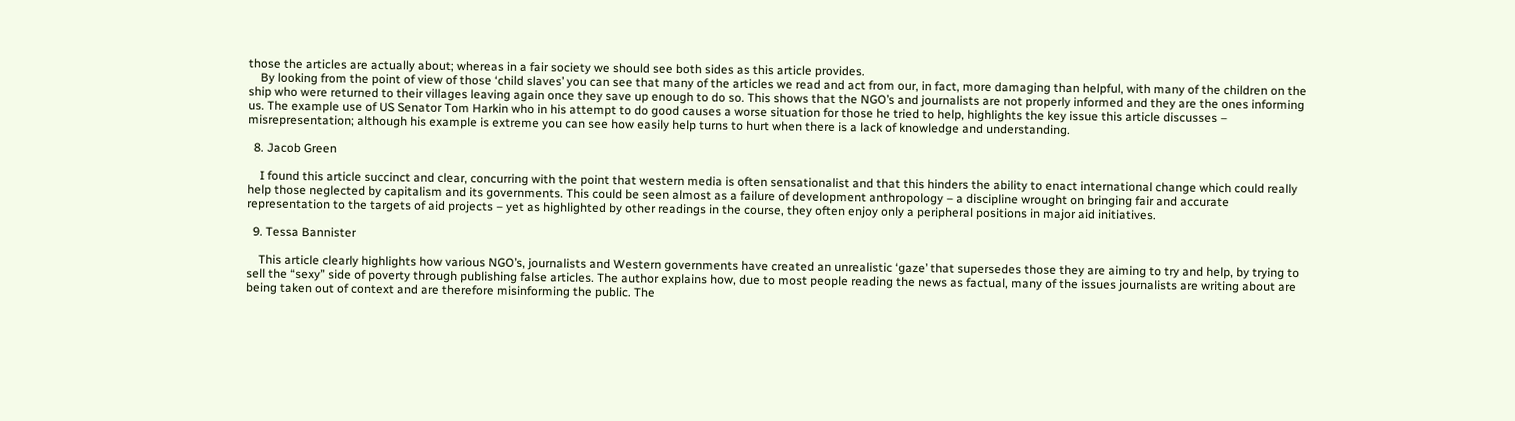those the articles are actually about; whereas in a fair society we should see both sides as this article provides.
    By looking from the point of view of those ‘child slaves’ you can see that many of the articles we read and act from our, in fact, more damaging than helpful, with many of the children on the ship who were returned to their villages leaving again once they save up enough to do so. This shows that the NGO’s and journalists are not properly informed and they are the ones informing us. The example use of US Senator Tom Harkin who in his attempt to do good causes a worse situation for those he tried to help, highlights the key issue this article discusses – misrepresentation; although his example is extreme you can see how easily help turns to hurt when there is a lack of knowledge and understanding.

  8. Jacob Green

    I found this article succinct and clear, concurring with the point that western media is often sensationalist and that this hinders the ability to enact international change which could really help those neglected by capitalism and its governments. This could be seen almost as a failure of development anthropology – a discipline wrought on bringing fair and accurate representation to the targets of aid projects – yet as highlighted by other readings in the course, they often enjoy only a peripheral positions in major aid initiatives.

  9. Tessa Bannister

    This article clearly highlights how various NGO’s, journalists and Western governments have created an unrealistic ‘gaze’ that supersedes those they are aiming to try and help, by trying to sell the “sexy” side of poverty through publishing false articles. The author explains how, due to most people reading the news as factual, many of the issues journalists are writing about are being taken out of context and are therefore misinforming the public. The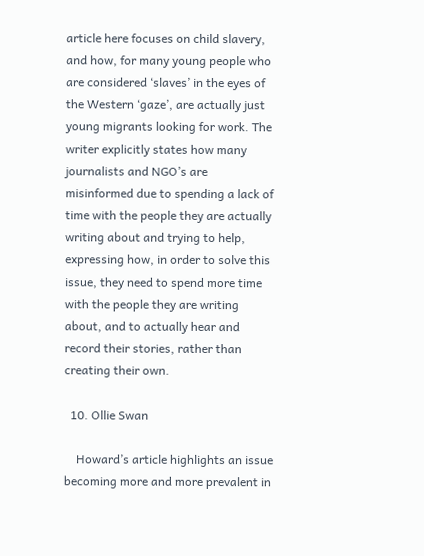article here focuses on child slavery, and how, for many young people who are considered ‘slaves’ in the eyes of the Western ‘gaze’, are actually just young migrants looking for work. The writer explicitly states how many journalists and NGO’s are misinformed due to spending a lack of time with the people they are actually writing about and trying to help, expressing how, in order to solve this issue, they need to spend more time with the people they are writing about, and to actually hear and record their stories, rather than creating their own.

  10. Ollie Swan

    Howard’s article highlights an issue becoming more and more prevalent in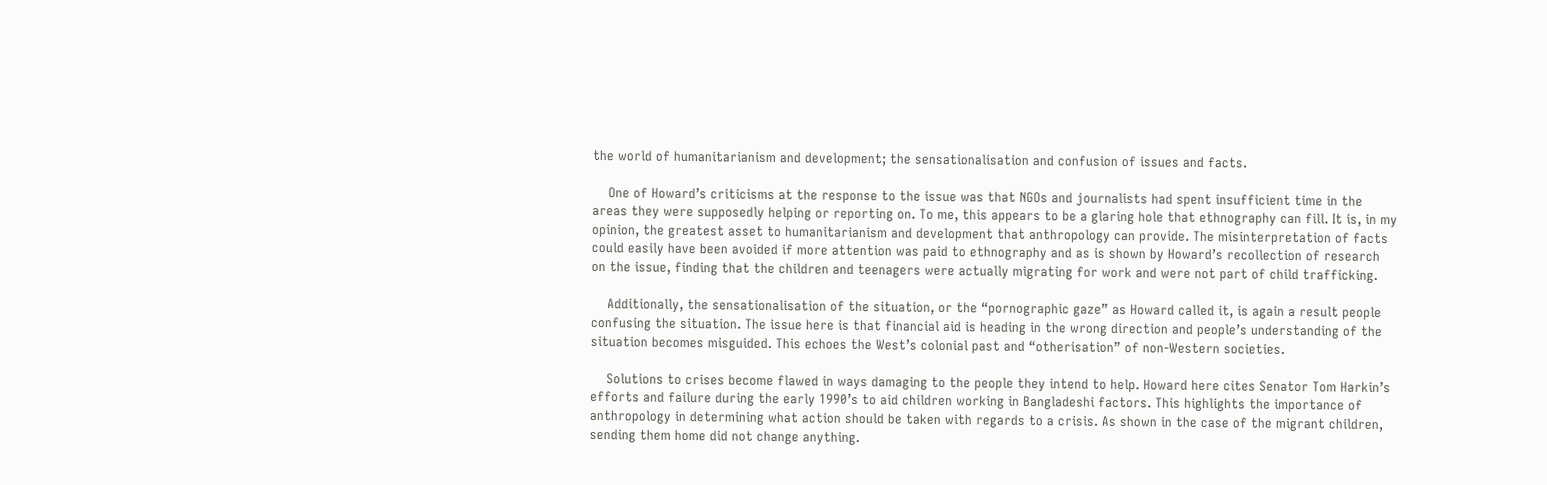the world of humanitarianism and development; the sensationalisation and confusion of issues and facts.

    One of Howard’s criticisms at the response to the issue was that NGOs and journalists had spent insufficient time in the areas they were supposedly helping or reporting on. To me, this appears to be a glaring hole that ethnography can fill. It is, in my opinion, the greatest asset to humanitarianism and development that anthropology can provide. The misinterpretation of facts could easily have been avoided if more attention was paid to ethnography and as is shown by Howard’s recollection of research on the issue, finding that the children and teenagers were actually migrating for work and were not part of child trafficking.

    Additionally, the sensationalisation of the situation, or the “pornographic gaze” as Howard called it, is again a result people confusing the situation. The issue here is that financial aid is heading in the wrong direction and people’s understanding of the situation becomes misguided. This echoes the West’s colonial past and “otherisation” of non-Western societies.

    Solutions to crises become flawed in ways damaging to the people they intend to help. Howard here cites Senator Tom Harkin’s efforts and failure during the early 1990’s to aid children working in Bangladeshi factors. This highlights the importance of anthropology in determining what action should be taken with regards to a crisis. As shown in the case of the migrant children, sending them home did not change anything.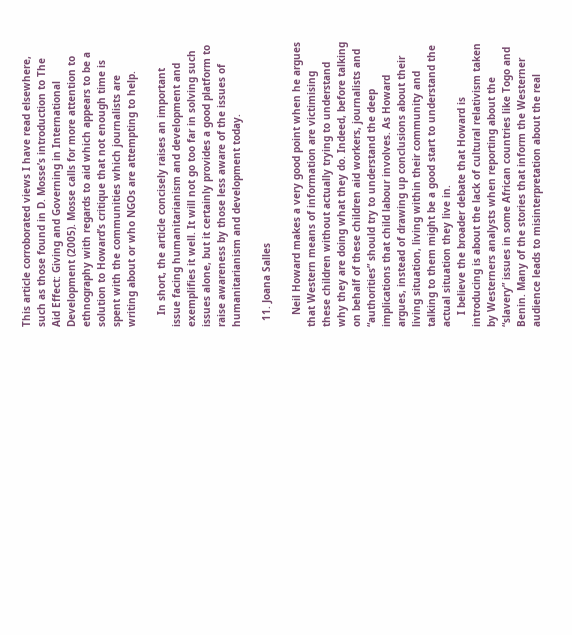This article corroborated views I have read elsewhere, such as those found in D. Mosse’s introduction to The Aid Effect: Giving and Governing in International Development (2005). Mosse calls for more attention to ethnography with regards to aid which appears to be a solution to Howard’s critique that not enough time is spent with the communities which journalists are writing about or who NGOs are attempting to help.

    In short, the article concisely raises an important issue facing humanitarianism and development and exemplifies it well. It will not go too far in solving such issues alone, but it certainly provides a good platform to raise awareness by those less aware of the issues of humanitarianism and development today.

  11. Joana Salles

    Neil Howard makes a very good point when he argues that Western means of information are victimising these children without actually trying to understand why they are doing what they do. Indeed, before talking on behalf of these children aid workers, journalists and “authorities” should try to understand the deep implications that child labour involves. As Howard argues, instead of drawing up conclusions about their living situation, living within their community and talking to them might be a good start to understand the actual situation they live in.
    I believe the broader debate that Howard is introducing is about the lack of cultural relativism taken by Westerners analysts when reporting about the “slavery” issues in some African countries like Togo and Benin. Many of the stories that inform the Westerner audience leads to misinterpretation about the real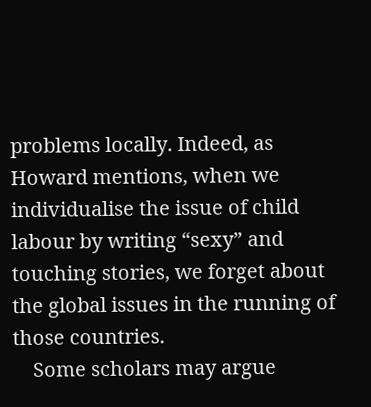problems locally. Indeed, as Howard mentions, when we individualise the issue of child labour by writing “sexy” and touching stories, we forget about the global issues in the running of those countries.
    Some scholars may argue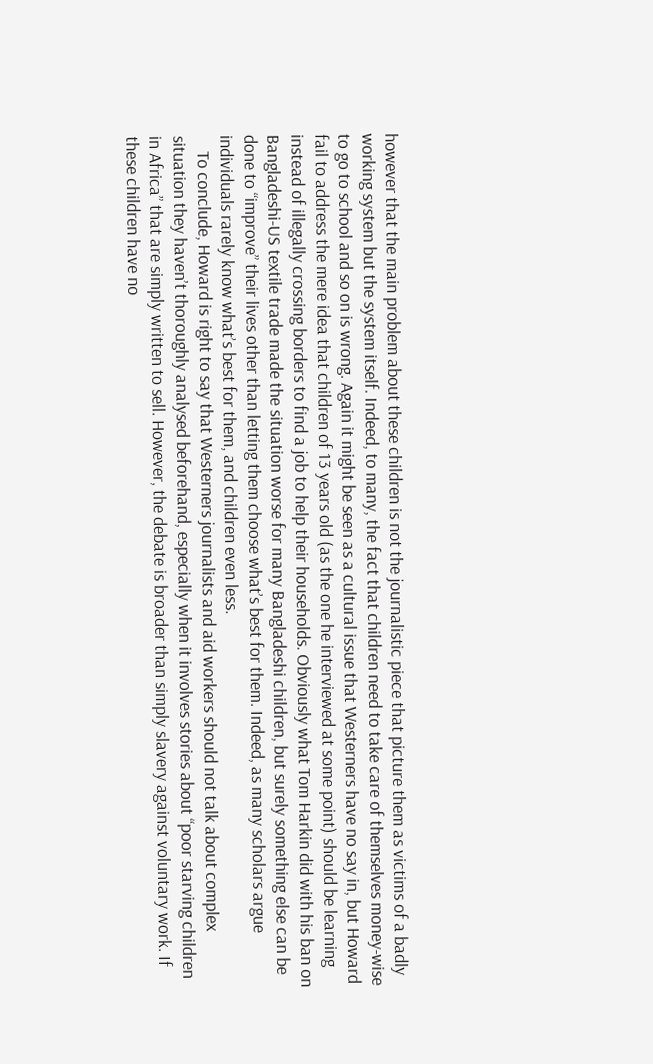however that the main problem about these children is not the journalistic piece that picture them as victims of a badly working system but the system itself. Indeed, to many, the fact that children need to take care of themselves money-wise to go to school and so on is wrong. Again it might be seen as a cultural issue that Westerners have no say in, but Howard fail to address the mere idea that children of 13 years old (as the one he interviewed at some point) should be learning instead of illegally crossing borders to find a job to help their households. Obviously what Tom Harkin did with his ban on Bangladeshi-US textile trade made the situation worse for many Bangladeshi children, but surely something else can be done to “improve” their lives other than letting them choose what’s best for them. Indeed, as many scholars argue individuals rarely know what’s best for them, and children even less.
    To conclude, Howard is right to say that Westerners journalists and aid workers should not talk about complex situation they haven’t thoroughly analysed beforehand, especially when it involves stories about “poor starving children in Africa” that are simply written to sell. However, the debate is broader than simply slavery against voluntary work. If these children have no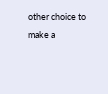other choice to make a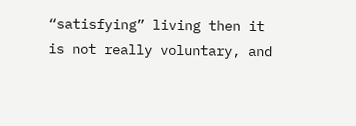“satisfying” living then it is not really voluntary, and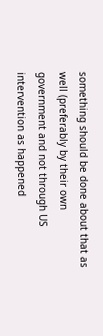something should be done about that as well (preferably by their own government and not through US intervention as happened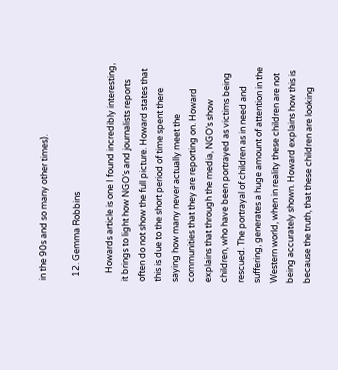in the 90s and so many other times).

  12. Gemma Robbins

    Howards article is one I found incredibly interesting, it brings to light how NGO’s and journalists reports often do not show the full picture. Howard states that this is due to the short period of time spent there saying how many never actually meet the communities that they are reporting on. Howard explains that through the media, NGO’s show children, who have been portrayed as victims being rescued. The portrayal of children as in need and suffering, generates a huge amount of attention in the Western world, when in reality these children are not being accurately shown. Howard explains how this is because the truth, that these children are looking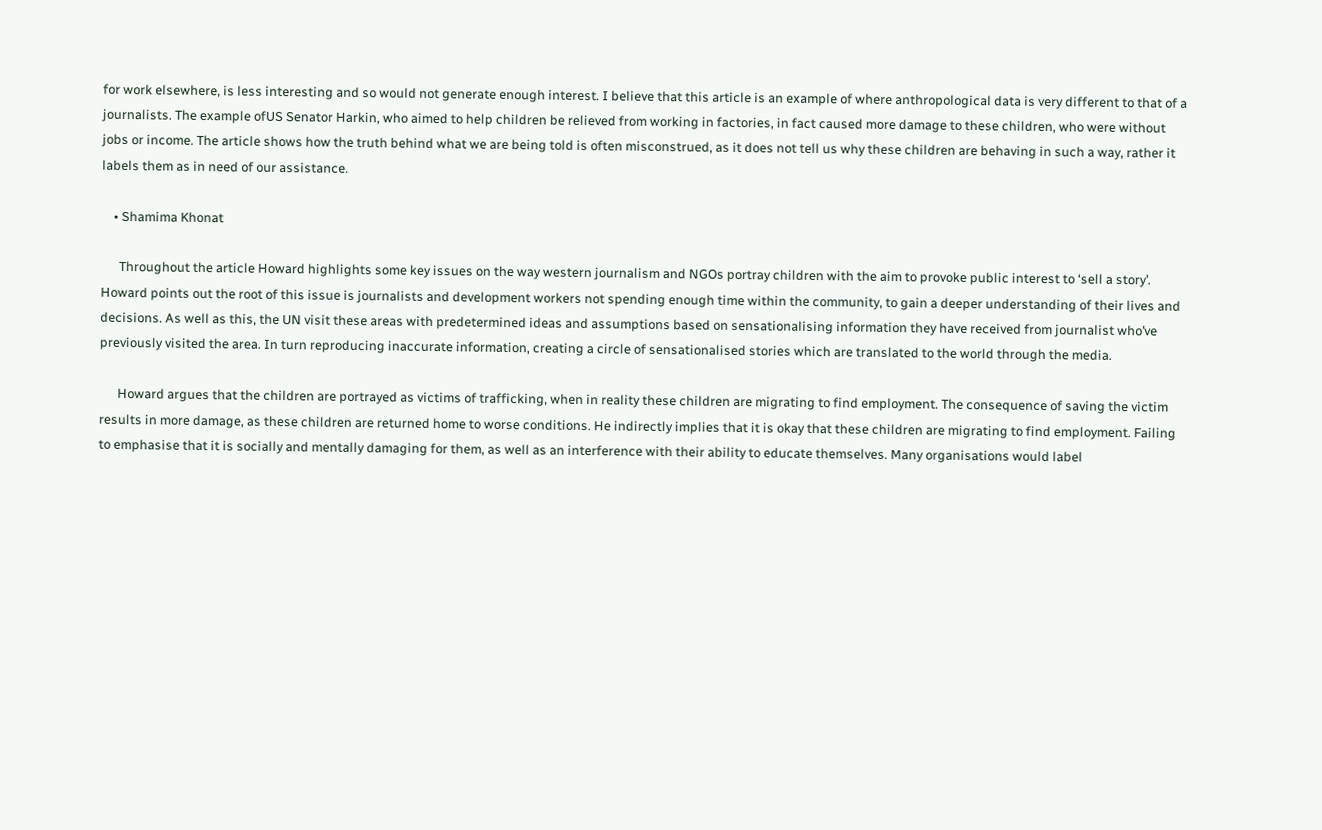for work elsewhere, is less interesting and so would not generate enough interest. I believe that this article is an example of where anthropological data is very different to that of a journalists. The example ofUS Senator Harkin, who aimed to help children be relieved from working in factories, in fact caused more damage to these children, who were without jobs or income. The article shows how the truth behind what we are being told is often misconstrued, as it does not tell us why these children are behaving in such a way, rather it labels them as in need of our assistance.

    • Shamima Khonat

      Throughout the article Howard highlights some key issues on the way western journalism and NGOs portray children with the aim to provoke public interest to ‘sell a story’. Howard points out the root of this issue is journalists and development workers not spending enough time within the community, to gain a deeper understanding of their lives and decisions. As well as this, the UN visit these areas with predetermined ideas and assumptions based on sensationalising information they have received from journalist who’ve previously visited the area. In turn reproducing inaccurate information, creating a circle of sensationalised stories which are translated to the world through the media.

      Howard argues that the children are portrayed as victims of trafficking, when in reality these children are migrating to find employment. The consequence of saving the victim results in more damage, as these children are returned home to worse conditions. He indirectly implies that it is okay that these children are migrating to find employment. Failing to emphasise that it is socially and mentally damaging for them, as well as an interference with their ability to educate themselves. Many organisations would label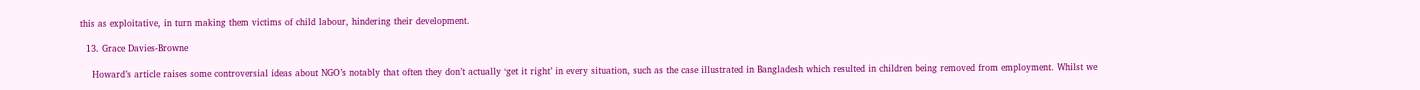this as exploitative, in turn making them victims of child labour, hindering their development.

  13. Grace Davies-Browne

    Howard’s article raises some controversial ideas about NGO’s notably that often they don’t actually ‘get it right’ in every situation, such as the case illustrated in Bangladesh which resulted in children being removed from employment. Whilst we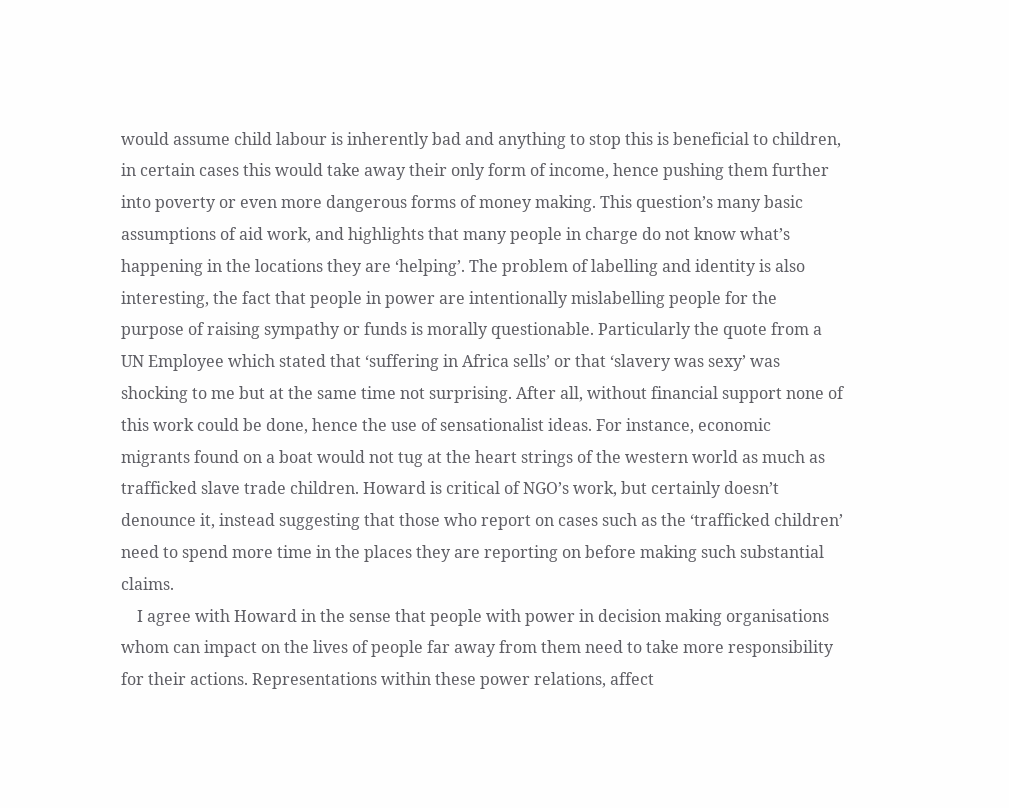would assume child labour is inherently bad and anything to stop this is beneficial to children, in certain cases this would take away their only form of income, hence pushing them further into poverty or even more dangerous forms of money making. This question’s many basic assumptions of aid work, and highlights that many people in charge do not know what’s happening in the locations they are ‘helping’. The problem of labelling and identity is also interesting, the fact that people in power are intentionally mislabelling people for the purpose of raising sympathy or funds is morally questionable. Particularly the quote from a UN Employee which stated that ‘suffering in Africa sells’ or that ‘slavery was sexy’ was shocking to me but at the same time not surprising. After all, without financial support none of this work could be done, hence the use of sensationalist ideas. For instance, economic migrants found on a boat would not tug at the heart strings of the western world as much as trafficked slave trade children. Howard is critical of NGO’s work, but certainly doesn’t denounce it, instead suggesting that those who report on cases such as the ‘trafficked children’ need to spend more time in the places they are reporting on before making such substantial claims.
    I agree with Howard in the sense that people with power in decision making organisations whom can impact on the lives of people far away from them need to take more responsibility for their actions. Representations within these power relations, affect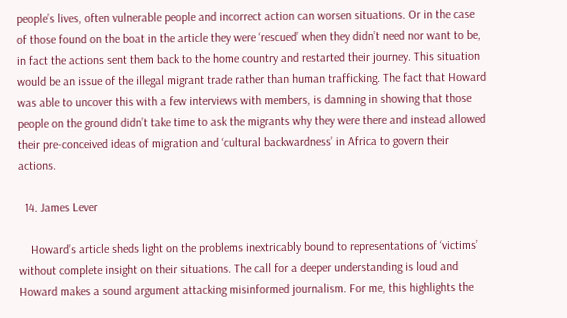people’s lives, often vulnerable people and incorrect action can worsen situations. Or in the case of those found on the boat in the article they were ‘rescued’ when they didn’t need nor want to be, in fact the actions sent them back to the home country and restarted their journey. This situation would be an issue of the illegal migrant trade rather than human trafficking. The fact that Howard was able to uncover this with a few interviews with members, is damning in showing that those people on the ground didn’t take time to ask the migrants why they were there and instead allowed their pre-conceived ideas of migration and ‘cultural backwardness’ in Africa to govern their actions.

  14. James Lever

    Howard’s article sheds light on the problems inextricably bound to representations of ‘victims’ without complete insight on their situations. The call for a deeper understanding is loud and Howard makes a sound argument attacking misinformed journalism. For me, this highlights the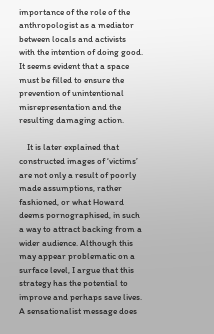importance of the role of the anthropologist as a mediator between locals and activists with the intention of doing good. It seems evident that a space must be filled to ensure the prevention of unintentional misrepresentation and the resulting damaging action.

    It is later explained that constructed images of ‘victims’ are not only a result of poorly made assumptions, rather fashioned, or what Howard deems pornographised, in such a way to attract backing from a wider audience. Although this may appear problematic on a surface level, I argue that this strategy has the potential to improve and perhaps save lives. A sensationalist message does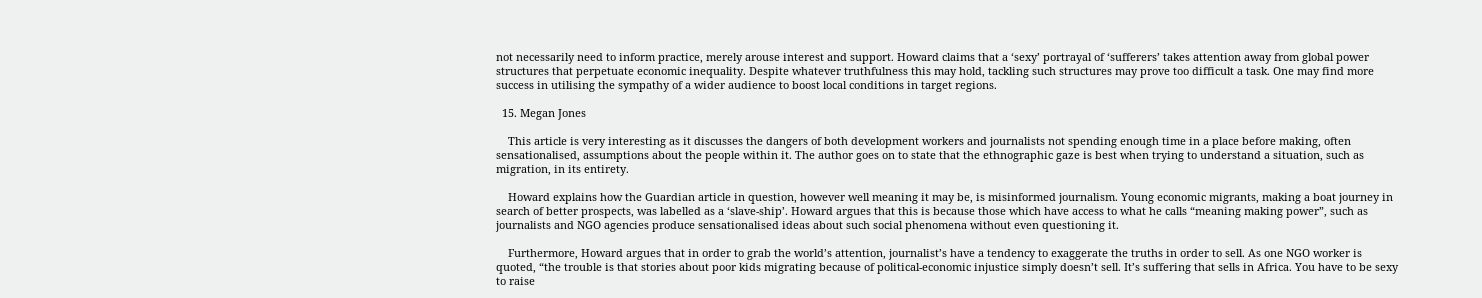not necessarily need to inform practice, merely arouse interest and support. Howard claims that a ‘sexy’ portrayal of ‘sufferers’ takes attention away from global power structures that perpetuate economic inequality. Despite whatever truthfulness this may hold, tackling such structures may prove too difficult a task. One may find more success in utilising the sympathy of a wider audience to boost local conditions in target regions.

  15. Megan Jones

    This article is very interesting as it discusses the dangers of both development workers and journalists not spending enough time in a place before making, often sensationalised, assumptions about the people within it. The author goes on to state that the ethnographic gaze is best when trying to understand a situation, such as migration, in its entirety.

    Howard explains how the Guardian article in question, however well meaning it may be, is misinformed journalism. Young economic migrants, making a boat journey in search of better prospects, was labelled as a ‘slave-ship’. Howard argues that this is because those which have access to what he calls “meaning making power”, such as journalists and NGO agencies produce sensationalised ideas about such social phenomena without even questioning it.

    Furthermore, Howard argues that in order to grab the world’s attention, journalist’s have a tendency to exaggerate the truths in order to sell. As one NGO worker is quoted, “the trouble is that stories about poor kids migrating because of political-economic injustice simply doesn’t sell. It’s suffering that sells in Africa. You have to be sexy to raise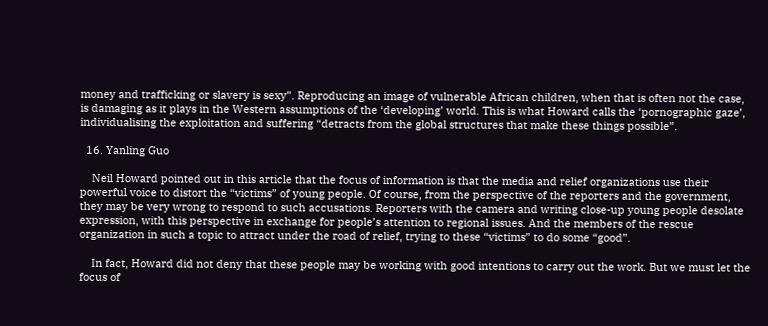money and trafficking or slavery is sexy”. Reproducing an image of vulnerable African children, when that is often not the case, is damaging as it plays in the Western assumptions of the ‘developing’ world. This is what Howard calls the ‘pornographic gaze’, individualising the exploitation and suffering “detracts from the global structures that make these things possible”.

  16. Yanling Guo

    Neil Howard pointed out in this article that the focus of information is that the media and relief organizations use their powerful voice to distort the “victims” of young people. Of course, from the perspective of the reporters and the government, they may be very wrong to respond to such accusations. Reporters with the camera and writing close-up young people desolate expression, with this perspective in exchange for people’s attention to regional issues. And the members of the rescue organization in such a topic to attract under the road of relief, trying to these “victims” to do some “good”.

    In fact, Howard did not deny that these people may be working with good intentions to carry out the work. But we must let the focus of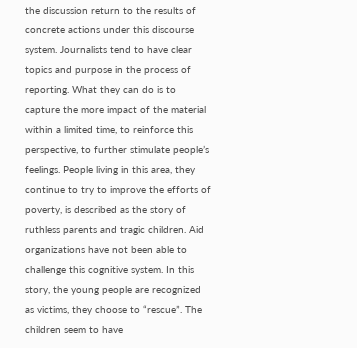the discussion return to the results of concrete actions under this discourse system. Journalists tend to have clear topics and purpose in the process of reporting. What they can do is to capture the more impact of the material within a limited time, to reinforce this perspective, to further stimulate people’s feelings. People living in this area, they continue to try to improve the efforts of poverty, is described as the story of ruthless parents and tragic children. Aid organizations have not been able to challenge this cognitive system. In this story, the young people are recognized as victims, they choose to “rescue”. The children seem to have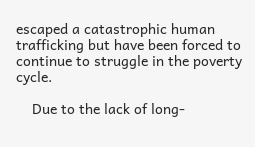escaped a catastrophic human trafficking but have been forced to continue to struggle in the poverty cycle.

    Due to the lack of long-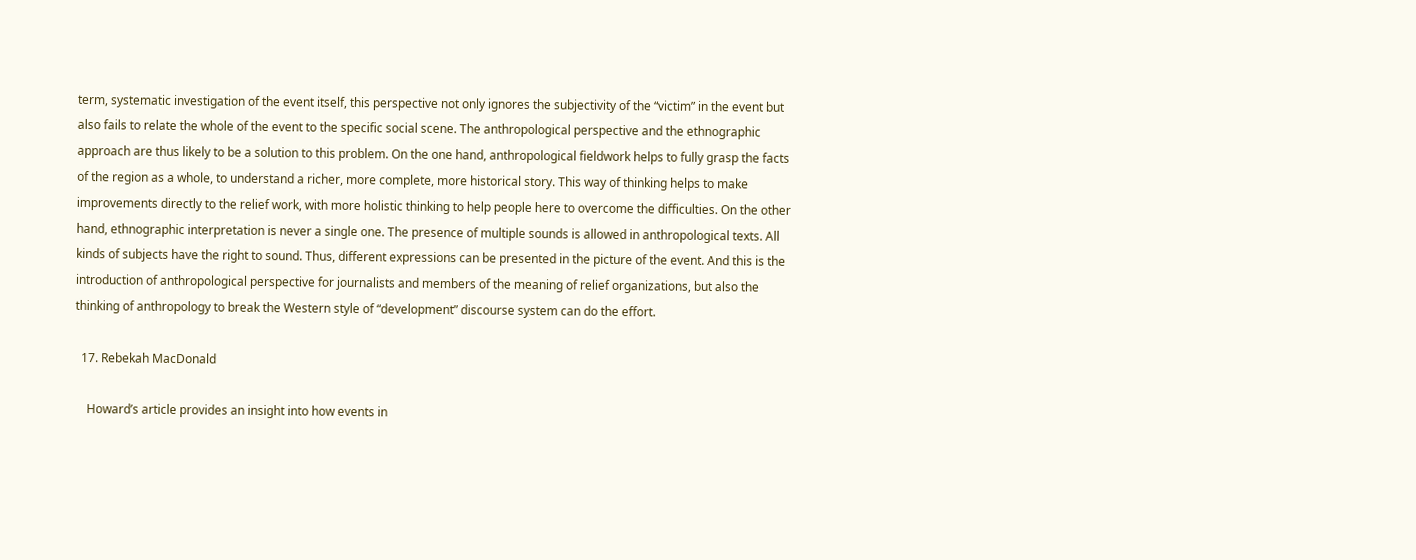term, systematic investigation of the event itself, this perspective not only ignores the subjectivity of the “victim” in the event but also fails to relate the whole of the event to the specific social scene. The anthropological perspective and the ethnographic approach are thus likely to be a solution to this problem. On the one hand, anthropological fieldwork helps to fully grasp the facts of the region as a whole, to understand a richer, more complete, more historical story. This way of thinking helps to make improvements directly to the relief work, with more holistic thinking to help people here to overcome the difficulties. On the other hand, ethnographic interpretation is never a single one. The presence of multiple sounds is allowed in anthropological texts. All kinds of subjects have the right to sound. Thus, different expressions can be presented in the picture of the event. And this is the introduction of anthropological perspective for journalists and members of the meaning of relief organizations, but also the thinking of anthropology to break the Western style of “development” discourse system can do the effort.

  17. Rebekah MacDonald

    Howard’s article provides an insight into how events in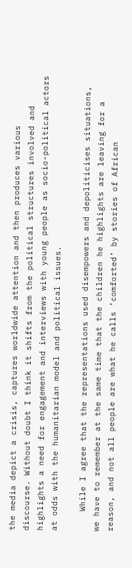the media depict a crisis, captures worldwide attention and then produces various discourse. Without doubt I think it shifts from the political structures involved and highlights a need for engagement and interviews with young people as socio-political actors at odds with the humanitarian model and political issues.

    While I agree that the representations used disempowers and depoliticises situations, we have to remember at the same time that the children he highlights are leaving for a reason, and not all people are what he calls ‘comforted’ by stories of African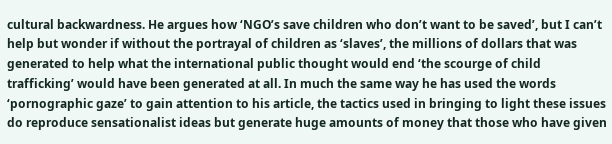cultural backwardness. He argues how ‘NGO’s save children who don’t want to be saved’, but I can’t help but wonder if without the portrayal of children as ‘slaves’, the millions of dollars that was generated to help what the international public thought would end ‘the scourge of child trafficking’ would have been generated at all. In much the same way he has used the words ‘pornographic gaze’ to gain attention to his article, the tactics used in bringing to light these issues do reproduce sensationalist ideas but generate huge amounts of money that those who have given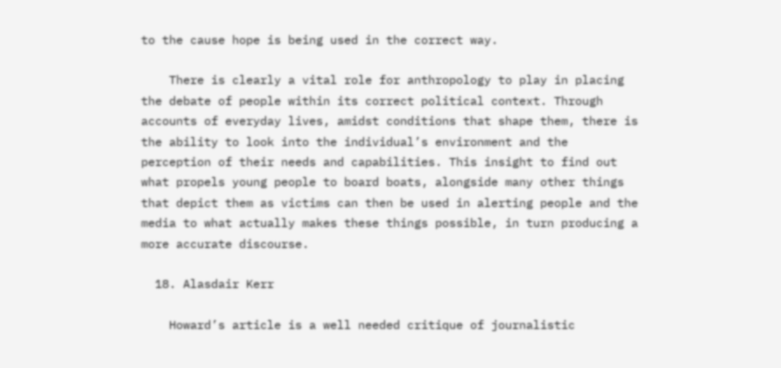to the cause hope is being used in the correct way.

    There is clearly a vital role for anthropology to play in placing the debate of people within its correct political context. Through accounts of everyday lives, amidst conditions that shape them, there is the ability to look into the individual’s environment and the perception of their needs and capabilities. This insight to find out what propels young people to board boats, alongside many other things that depict them as victims can then be used in alerting people and the media to what actually makes these things possible, in turn producing a more accurate discourse.

  18. Alasdair Kerr

    Howard’s article is a well needed critique of journalistic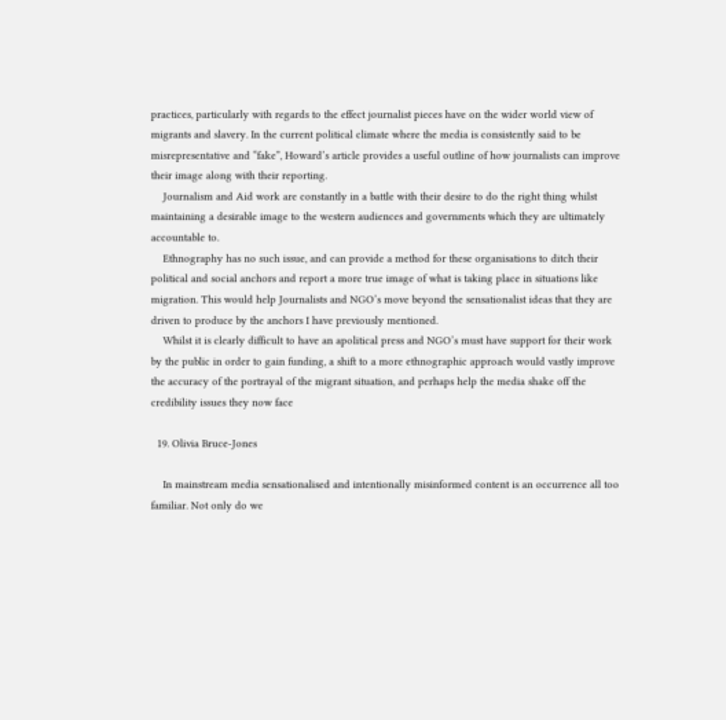practices, particularly with regards to the effect journalist pieces have on the wider world view of migrants and slavery. In the current political climate where the media is consistently said to be misrepresentative and “fake”, Howard’s article provides a useful outline of how journalists can improve their image along with their reporting.
    Journalism and Aid work are constantly in a battle with their desire to do the right thing whilst maintaining a desirable image to the western audiences and governments which they are ultimately accountable to.
    Ethnography has no such issue, and can provide a method for these organisations to ditch their political and social anchors and report a more true image of what is taking place in situations like migration. This would help Journalists and NGO’s move beyond the sensationalist ideas that they are driven to produce by the anchors I have previously mentioned.
    Whilst it is clearly difficult to have an apolitical press and NGO’s must have support for their work by the public in order to gain funding, a shift to a more ethnographic approach would vastly improve the accuracy of the portrayal of the migrant situation, and perhaps help the media shake off the credibility issues they now face

  19. Olivia Bruce-Jones

    In mainstream media sensationalised and intentionally misinformed content is an occurrence all too familiar. Not only do we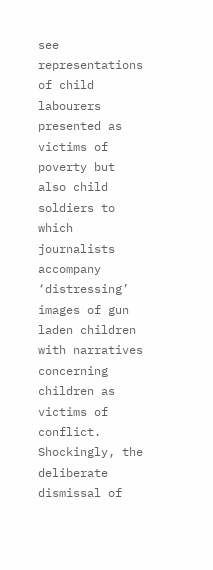see representations of child labourers presented as victims of poverty but also child soldiers to which journalists accompany ‘distressing’ images of gun laden children with narratives concerning children as victims of conflict. Shockingly, the deliberate dismissal of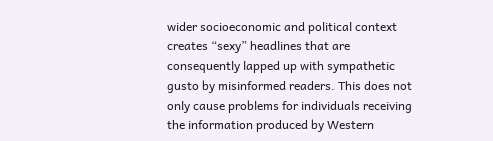wider socioeconomic and political context creates “sexy” headlines that are consequently lapped up with sympathetic gusto by misinformed readers. This does not only cause problems for individuals receiving the information produced by Western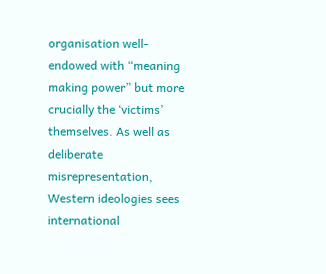organisation well-endowed with “meaning making power” but more crucially the ‘victims’ themselves. As well as deliberate misrepresentation, Western ideologies sees international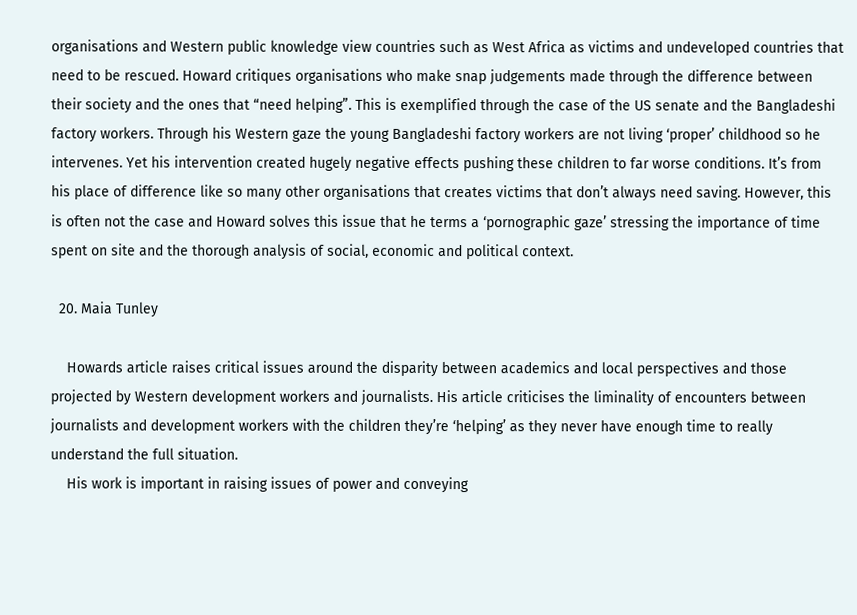organisations and Western public knowledge view countries such as West Africa as victims and undeveloped countries that need to be rescued. Howard critiques organisations who make snap judgements made through the difference between their society and the ones that “need helping”. This is exemplified through the case of the US senate and the Bangladeshi factory workers. Through his Western gaze the young Bangladeshi factory workers are not living ‘proper’ childhood so he intervenes. Yet his intervention created hugely negative effects pushing these children to far worse conditions. It’s from his place of difference like so many other organisations that creates victims that don’t always need saving. However, this is often not the case and Howard solves this issue that he terms a ‘pornographic gaze’ stressing the importance of time spent on site and the thorough analysis of social, economic and political context.

  20. Maia Tunley

    Howards article raises critical issues around the disparity between academics and local perspectives and those projected by Western development workers and journalists. His article criticises the liminality of encounters between journalists and development workers with the children they’re ‘helping’ as they never have enough time to really understand the full situation.
    His work is important in raising issues of power and conveying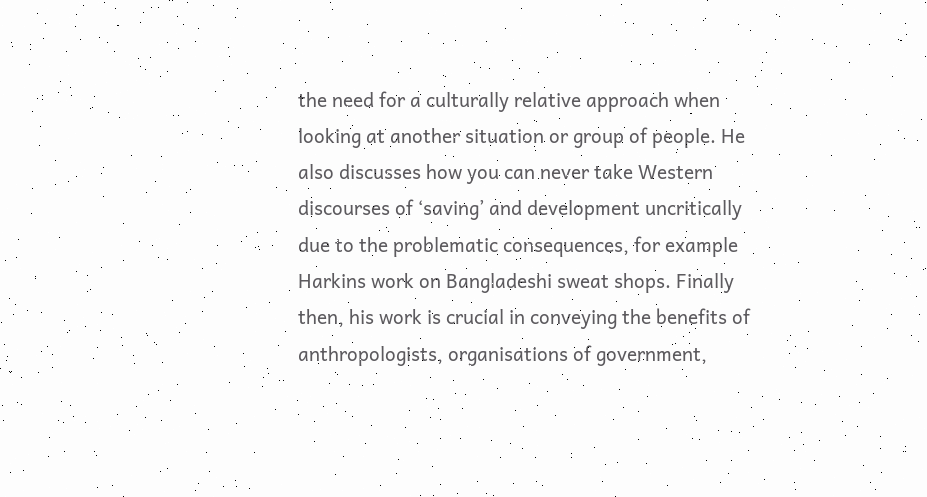the need for a culturally relative approach when looking at another situation or group of people. He also discusses how you can never take Western discourses of ‘saving’ and development uncritically due to the problematic consequences, for example Harkins work on Bangladeshi sweat shops. Finally then, his work is crucial in conveying the benefits of anthropologists, organisations of government,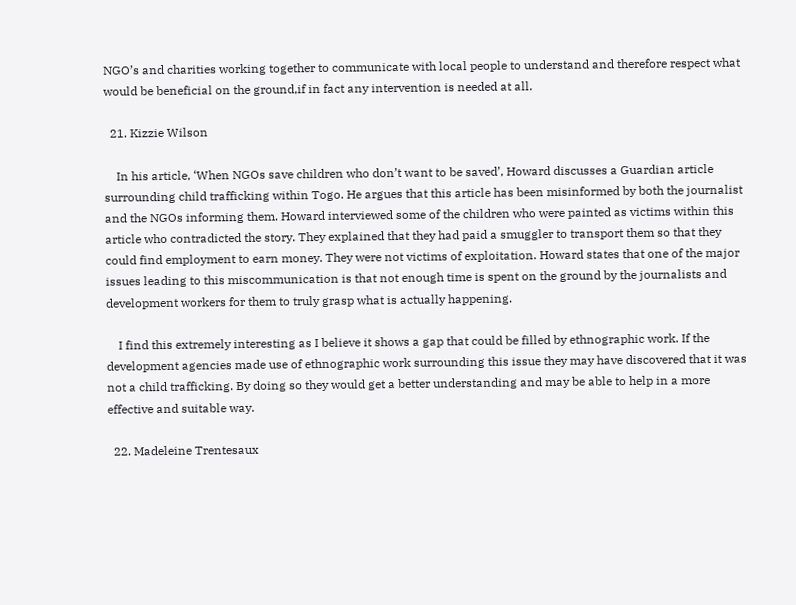NGO’s and charities working together to communicate with local people to understand and therefore respect what would be beneficial on the ground,if in fact any intervention is needed at all.

  21. Kizzie Wilson

    In his article, ‘When NGOs save children who don’t want to be saved’, Howard discusses a Guardian article surrounding child trafficking within Togo. He argues that this article has been misinformed by both the journalist and the NGOs informing them. Howard interviewed some of the children who were painted as victims within this article who contradicted the story. They explained that they had paid a smuggler to transport them so that they could find employment to earn money. They were not victims of exploitation. Howard states that one of the major issues leading to this miscommunication is that not enough time is spent on the ground by the journalists and development workers for them to truly grasp what is actually happening.

    I find this extremely interesting as I believe it shows a gap that could be filled by ethnographic work. If the development agencies made use of ethnographic work surrounding this issue they may have discovered that it was not a child trafficking. By doing so they would get a better understanding and may be able to help in a more effective and suitable way.

  22. Madeleine Trentesaux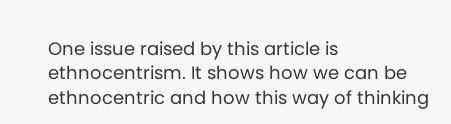One issue raised by this article is ethnocentrism. It shows how we can be ethnocentric and how this way of thinking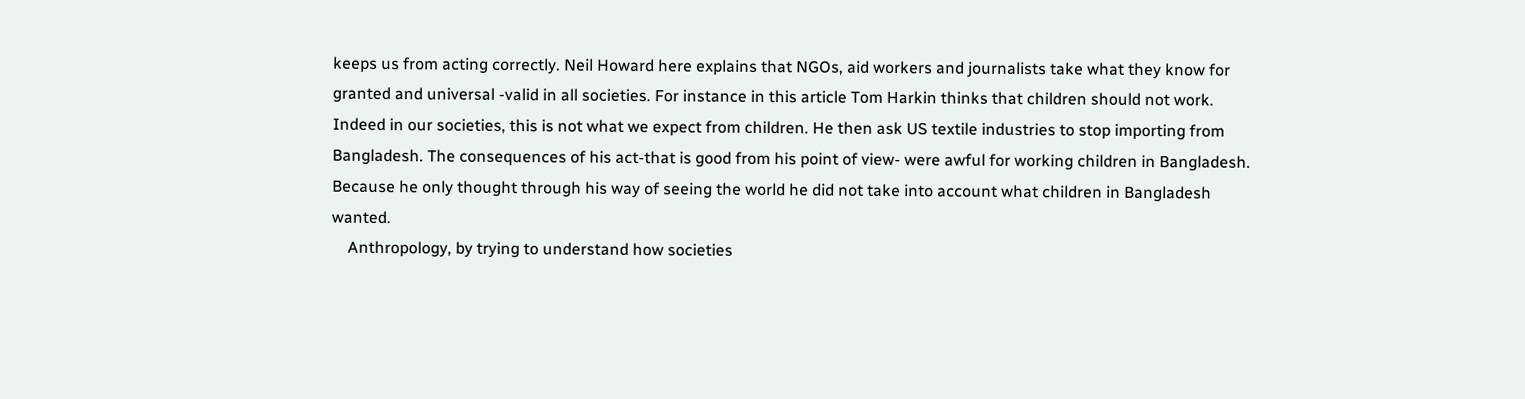keeps us from acting correctly. Neil Howard here explains that NGOs, aid workers and journalists take what they know for granted and universal -valid in all societies. For instance in this article Tom Harkin thinks that children should not work. Indeed in our societies, this is not what we expect from children. He then ask US textile industries to stop importing from Bangladesh. The consequences of his act-that is good from his point of view- were awful for working children in Bangladesh. Because he only thought through his way of seeing the world he did not take into account what children in Bangladesh wanted.
    Anthropology, by trying to understand how societies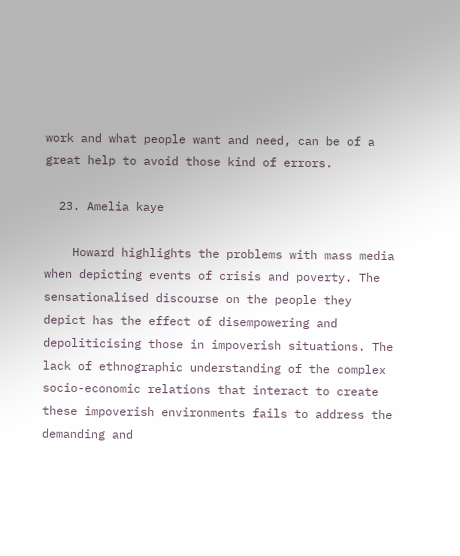work and what people want and need, can be of a great help to avoid those kind of errors.

  23. Amelia kaye

    Howard highlights the problems with mass media when depicting events of crisis and poverty. The sensationalised discourse on the people they depict has the effect of disempowering and depoliticising those in impoverish situations. The lack of ethnographic understanding of the complex socio-economic relations that interact to create these impoverish environments fails to address the demanding and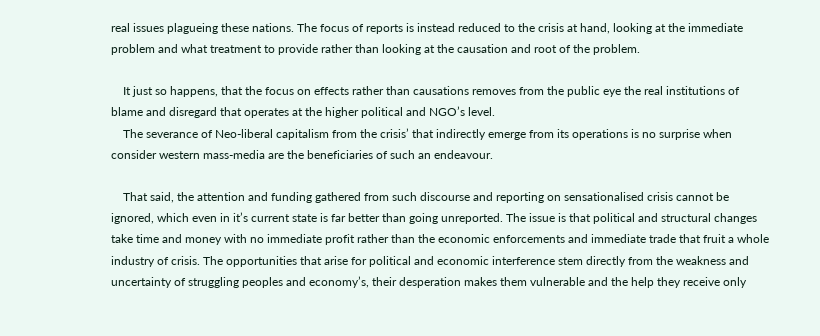real issues plagueing these nations. The focus of reports is instead reduced to the crisis at hand, looking at the immediate problem and what treatment to provide rather than looking at the causation and root of the problem.

    It just so happens, that the focus on effects rather than causations removes from the public eye the real institutions of blame and disregard that operates at the higher political and NGO’s level.
    The severance of Neo-liberal capitalism from the crisis’ that indirectly emerge from its operations is no surprise when consider western mass-media are the beneficiaries of such an endeavour.

    That said, the attention and funding gathered from such discourse and reporting on sensationalised crisis cannot be ignored, which even in it’s current state is far better than going unreported. The issue is that political and structural changes take time and money with no immediate profit rather than the economic enforcements and immediate trade that fruit a whole industry of crisis. The opportunities that arise for political and economic interference stem directly from the weakness and uncertainty of struggling peoples and economy’s, their desperation makes them vulnerable and the help they receive only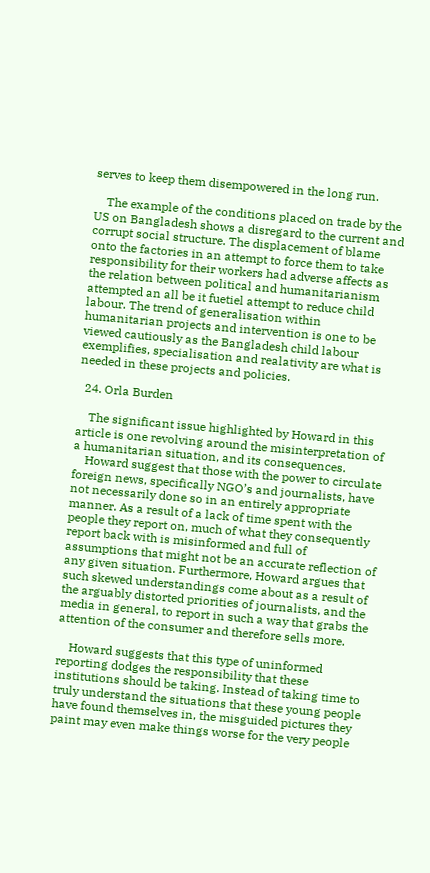serves to keep them disempowered in the long run.

    The example of the conditions placed on trade by the US on Bangladesh shows a disregard to the current and corrupt social structure. The displacement of blame onto the factories in an attempt to force them to take responsibility for their workers had adverse affects as the relation between political and humanitarianism attempted an all be it fuetiel attempt to reduce child labour. The trend of generalisation within humanitarian projects and intervention is one to be viewed cautiously as the Bangladesh child labour exemplifies, specialisation and realativity are what is needed in these projects and policies.

  24. Orla Burden

    The significant issue highlighted by Howard in this article is one revolving around the misinterpretation of a humanitarian situation, and its consequences.
    Howard suggest that those with the power to circulate foreign news, specifically NGO’s and journalists, have not necessarily done so in an entirely appropriate manner. As a result of a lack of time spent with the people they report on, much of what they consequently report back with is misinformed and full of assumptions that might not be an accurate reflection of any given situation. Furthermore, Howard argues that such skewed understandings come about as a result of the arguably distorted priorities of journalists, and the media in general, to report in such a way that grabs the attention of the consumer and therefore sells more.

    Howard suggests that this type of uninformed reporting dodges the responsibility that these institutions should be taking. Instead of taking time to truly understand the situations that these young people have found themselves in, the misguided pictures they paint may even make things worse for the very people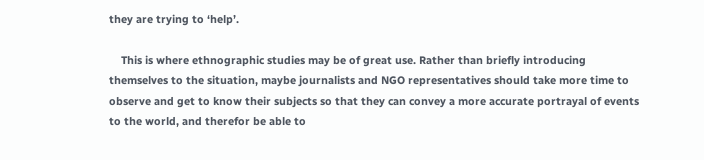they are trying to ‘help’.

    This is where ethnographic studies may be of great use. Rather than briefly introducing themselves to the situation, maybe journalists and NGO representatives should take more time to observe and get to know their subjects so that they can convey a more accurate portrayal of events to the world, and therefor be able to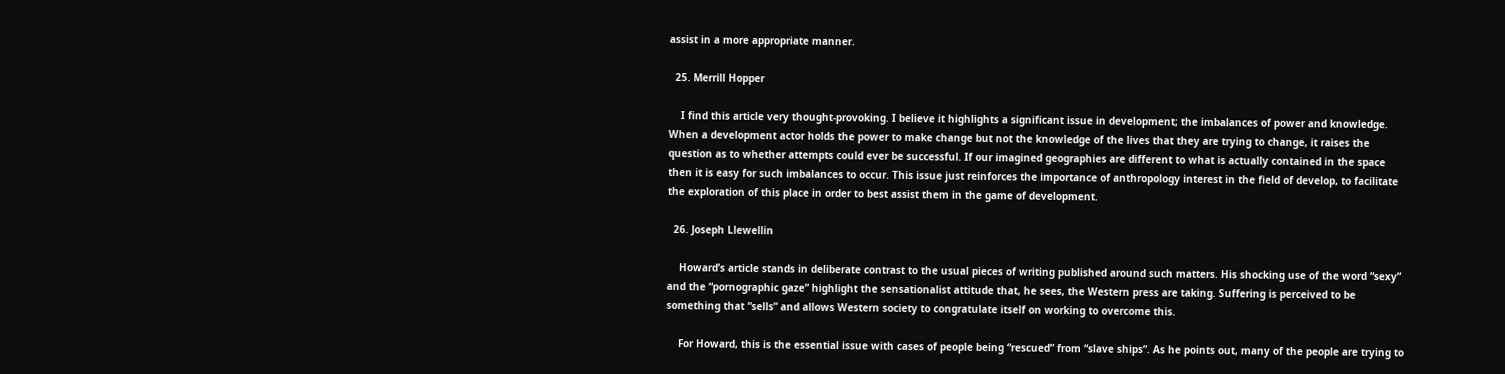assist in a more appropriate manner.

  25. Merrill Hopper

    I find this article very thought-provoking. I believe it highlights a significant issue in development; the imbalances of power and knowledge. When a development actor holds the power to make change but not the knowledge of the lives that they are trying to change, it raises the question as to whether attempts could ever be successful. If our imagined geographies are different to what is actually contained in the space then it is easy for such imbalances to occur. This issue just reinforces the importance of anthropology interest in the field of develop, to facilitate the exploration of this place in order to best assist them in the game of development.

  26. Joseph Llewellin

    Howard’s article stands in deliberate contrast to the usual pieces of writing published around such matters. His shocking use of the word “sexy” and the “pornographic gaze” highlight the sensationalist attitude that, he sees, the Western press are taking. Suffering is perceived to be something that “sells” and allows Western society to congratulate itself on working to overcome this.

    For Howard, this is the essential issue with cases of people being “rescued” from “slave ships”. As he points out, many of the people are trying to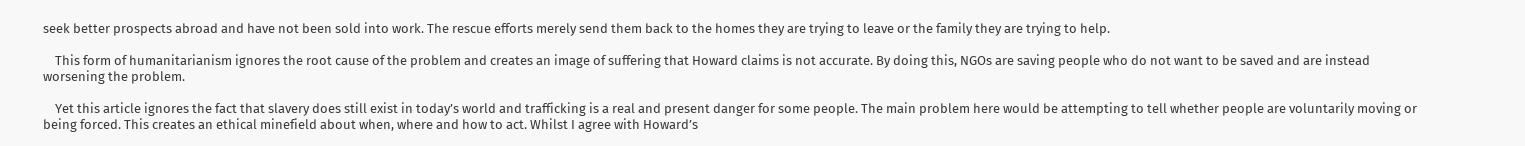seek better prospects abroad and have not been sold into work. The rescue efforts merely send them back to the homes they are trying to leave or the family they are trying to help.

    This form of humanitarianism ignores the root cause of the problem and creates an image of suffering that Howard claims is not accurate. By doing this, NGOs are saving people who do not want to be saved and are instead worsening the problem.

    Yet this article ignores the fact that slavery does still exist in today’s world and trafficking is a real and present danger for some people. The main problem here would be attempting to tell whether people are voluntarily moving or being forced. This creates an ethical minefield about when, where and how to act. Whilst I agree with Howard’s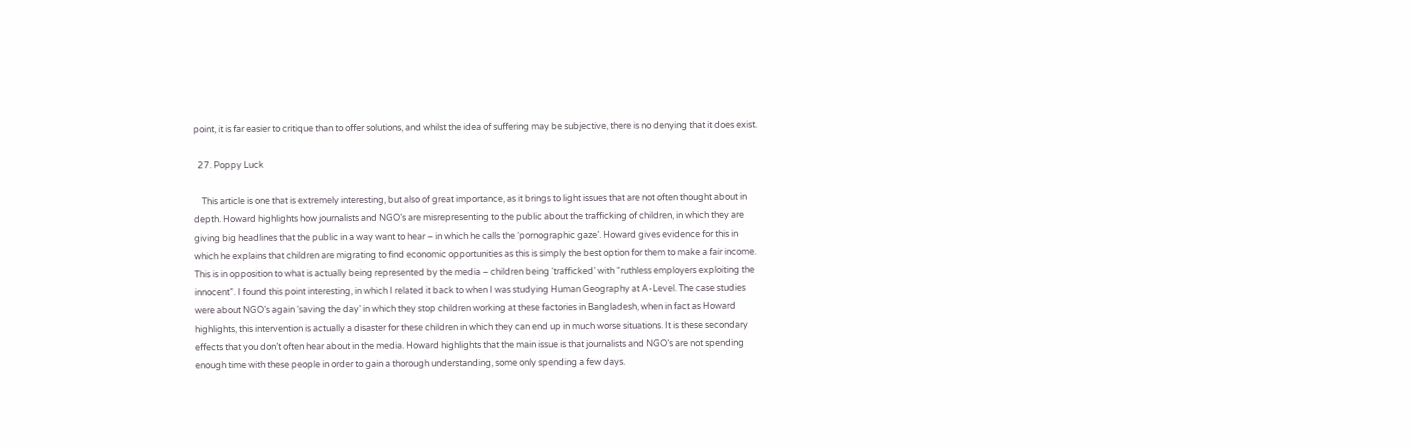point, it is far easier to critique than to offer solutions, and whilst the idea of suffering may be subjective, there is no denying that it does exist.

  27. Poppy Luck

    This article is one that is extremely interesting, but also of great importance, as it brings to light issues that are not often thought about in depth. Howard highlights how journalists and NGO’s are misrepresenting to the public about the trafficking of children, in which they are giving big headlines that the public in a way want to hear – in which he calls the ‘pornographic gaze’. Howard gives evidence for this in which he explains that children are migrating to find economic opportunities as this is simply the best option for them to make a fair income. This is in opposition to what is actually being represented by the media – children being ‘trafficked’ with “ruthless employers exploiting the innocent”. I found this point interesting, in which I related it back to when I was studying Human Geography at A-Level. The case studies were about NGO’s again ‘saving the day’ in which they stop children working at these factories in Bangladesh, when in fact as Howard highlights, this intervention is actually a disaster for these children in which they can end up in much worse situations. It is these secondary effects that you don’t often hear about in the media. Howard highlights that the main issue is that journalists and NGO’s are not spending enough time with these people in order to gain a thorough understanding, some only spending a few days.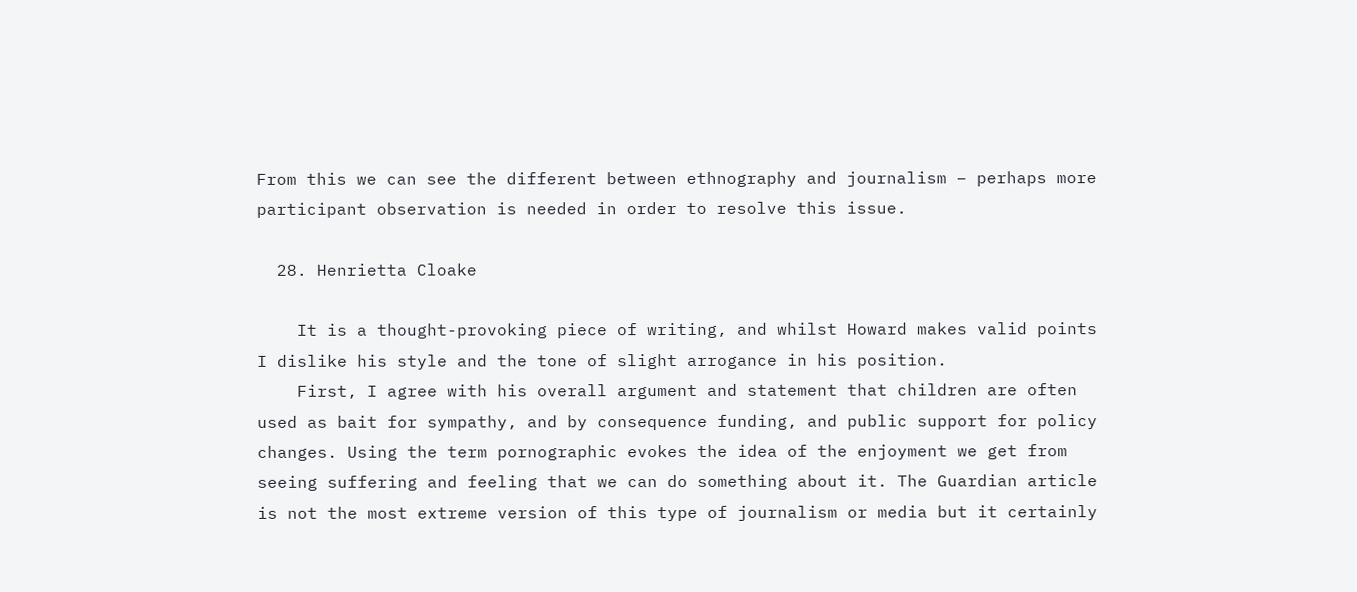From this we can see the different between ethnography and journalism – perhaps more participant observation is needed in order to resolve this issue.

  28. Henrietta Cloake

    It is a thought-provoking piece of writing, and whilst Howard makes valid points I dislike his style and the tone of slight arrogance in his position.
    First, I agree with his overall argument and statement that children are often used as bait for sympathy, and by consequence funding, and public support for policy changes. Using the term pornographic evokes the idea of the enjoyment we get from seeing suffering and feeling that we can do something about it. The Guardian article is not the most extreme version of this type of journalism or media but it certainly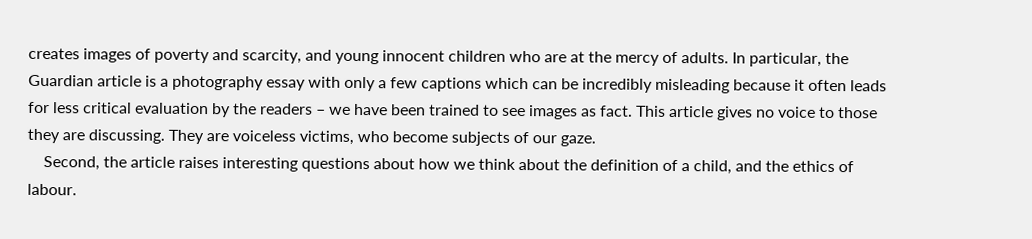creates images of poverty and scarcity, and young innocent children who are at the mercy of adults. In particular, the Guardian article is a photography essay with only a few captions which can be incredibly misleading because it often leads for less critical evaluation by the readers – we have been trained to see images as fact. This article gives no voice to those they are discussing. They are voiceless victims, who become subjects of our gaze.
    Second, the article raises interesting questions about how we think about the definition of a child, and the ethics of labour.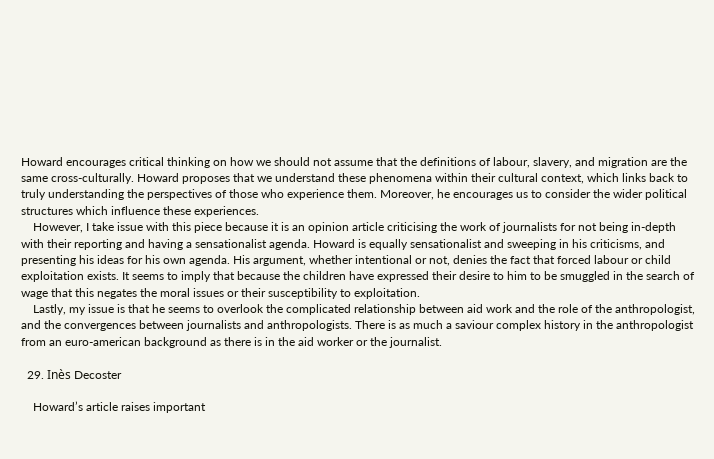Howard encourages critical thinking on how we should not assume that the definitions of labour, slavery, and migration are the same cross-culturally. Howard proposes that we understand these phenomena within their cultural context, which links back to truly understanding the perspectives of those who experience them. Moreover, he encourages us to consider the wider political structures which influence these experiences.
    However, I take issue with this piece because it is an opinion article criticising the work of journalists for not being in-depth with their reporting and having a sensationalist agenda. Howard is equally sensationalist and sweeping in his criticisms, and presenting his ideas for his own agenda. His argument, whether intentional or not, denies the fact that forced labour or child exploitation exists. It seems to imply that because the children have expressed their desire to him to be smuggled in the search of wage that this negates the moral issues or their susceptibility to exploitation.
    Lastly, my issue is that he seems to overlook the complicated relationship between aid work and the role of the anthropologist, and the convergences between journalists and anthropologists. There is as much a saviour complex history in the anthropologist from an euro-american background as there is in the aid worker or the journalist.

  29. Inès Decoster

    Howard’s article raises important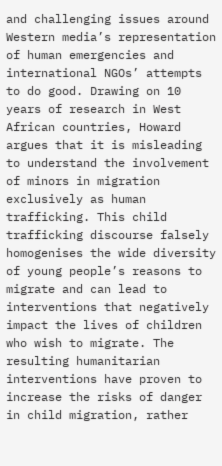and challenging issues around Western media’s representation of human emergencies and international NGOs’ attempts to do good. Drawing on 10 years of research in West African countries, Howard argues that it is misleading to understand the involvement of minors in migration exclusively as human trafficking. This child trafficking discourse falsely homogenises the wide diversity of young people’s reasons to migrate and can lead to interventions that negatively impact the lives of children who wish to migrate. The resulting humanitarian interventions have proven to increase the risks of danger in child migration, rather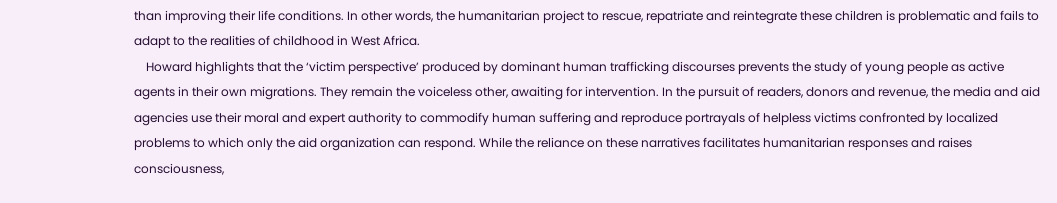than improving their life conditions. In other words, the humanitarian project to rescue, repatriate and reintegrate these children is problematic and fails to adapt to the realities of childhood in West Africa.
    Howard highlights that the ‘victim perspective’ produced by dominant human trafficking discourses prevents the study of young people as active agents in their own migrations. They remain the voiceless other, awaiting for intervention. In the pursuit of readers, donors and revenue, the media and aid agencies use their moral and expert authority to commodify human suffering and reproduce portrayals of helpless victims confronted by localized problems to which only the aid organization can respond. While the reliance on these narratives facilitates humanitarian responses and raises consciousness,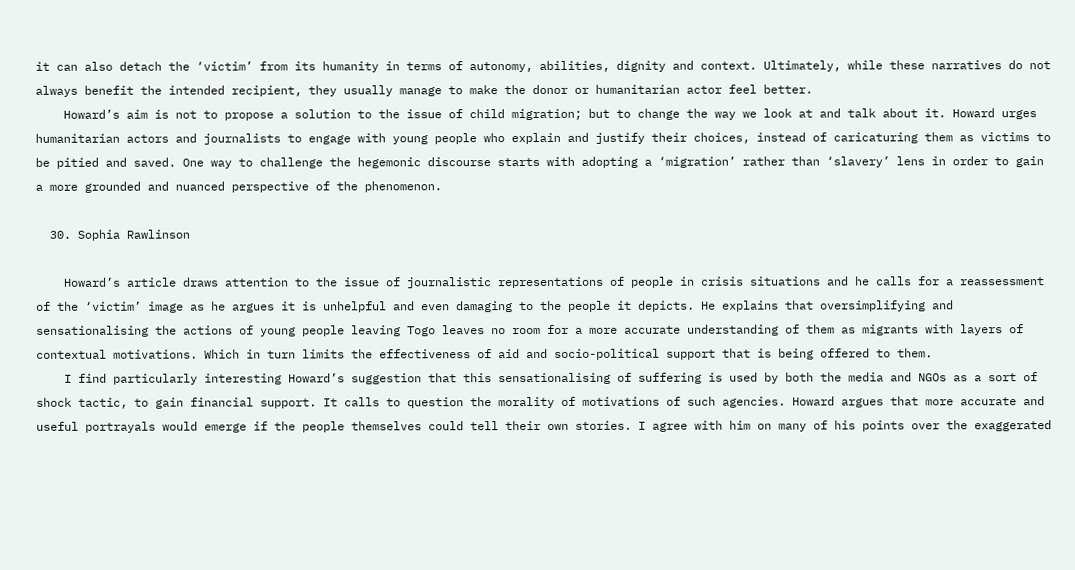it can also detach the ‘victim’ from its humanity in terms of autonomy, abilities, dignity and context. Ultimately, while these narratives do not always benefit the intended recipient, they usually manage to make the donor or humanitarian actor feel better.
    Howard’s aim is not to propose a solution to the issue of child migration; but to change the way we look at and talk about it. Howard urges humanitarian actors and journalists to engage with young people who explain and justify their choices, instead of caricaturing them as victims to be pitied and saved. One way to challenge the hegemonic discourse starts with adopting a ‘migration’ rather than ‘slavery’ lens in order to gain a more grounded and nuanced perspective of the phenomenon.

  30. Sophia Rawlinson

    Howard’s article draws attention to the issue of journalistic representations of people in crisis situations and he calls for a reassessment of the ‘victim’ image as he argues it is unhelpful and even damaging to the people it depicts. He explains that oversimplifying and sensationalising the actions of young people leaving Togo leaves no room for a more accurate understanding of them as migrants with layers of contextual motivations. Which in turn limits the effectiveness of aid and socio-political support that is being offered to them.
    I find particularly interesting Howard’s suggestion that this sensationalising of suffering is used by both the media and NGOs as a sort of shock tactic, to gain financial support. It calls to question the morality of motivations of such agencies. Howard argues that more accurate and useful portrayals would emerge if the people themselves could tell their own stories. I agree with him on many of his points over the exaggerated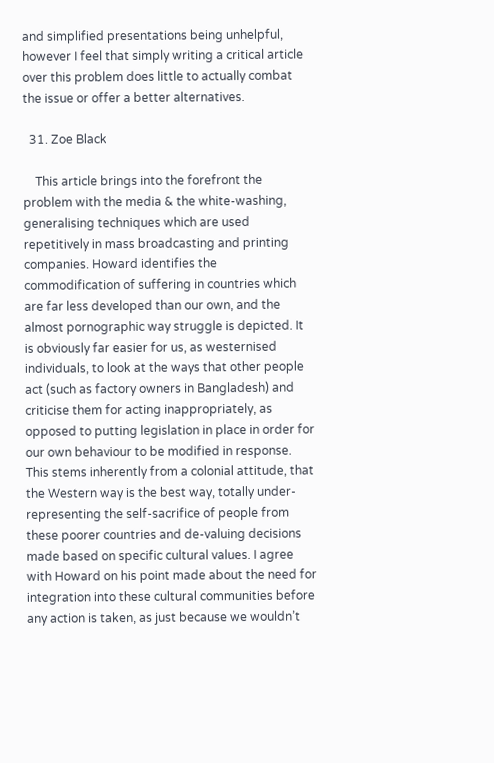and simplified presentations being unhelpful, however I feel that simply writing a critical article over this problem does little to actually combat the issue or offer a better alternatives.

  31. Zoe Black

    This article brings into the forefront the problem with the media & the white-washing, generalising techniques which are used repetitively in mass broadcasting and printing companies. Howard identifies the commodification of suffering in countries which are far less developed than our own, and the almost pornographic way struggle is depicted. It is obviously far easier for us, as westernised individuals, to look at the ways that other people act (such as factory owners in Bangladesh) and criticise them for acting inappropriately, as opposed to putting legislation in place in order for our own behaviour to be modified in response. This stems inherently from a colonial attitude, that the Western way is the best way, totally under-representing the self-sacrifice of people from these poorer countries and de-valuing decisions made based on specific cultural values. I agree with Howard on his point made about the need for integration into these cultural communities before any action is taken, as just because we wouldn’t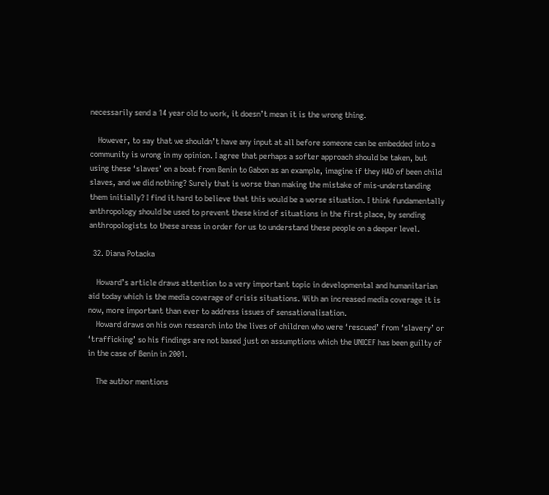necessarily send a 14 year old to work, it doesn’t mean it is the wrong thing.

    However, to say that we shouldn’t have any input at all before someone can be embedded into a community is wrong in my opinion. I agree that perhaps a softer approach should be taken, but using these ‘slaves’ on a boat from Benin to Gabon as an example, imagine if they HAD of been child slaves, and we did nothing? Surely that is worse than making the mistake of mis-understanding them initially? I find it hard to believe that this would be a worse situation. I think fundamentally anthropology should be used to prevent these kind of situations in the first place, by sending anthropologists to these areas in order for us to understand these people on a deeper level.

  32. Diana Potacka

    Howard’s article draws attention to a very important topic in developmental and humanitarian aid today which is the media coverage of crisis situations. With an increased media coverage it is now, more important than ever to address issues of sensationalisation.
    Howard draws on his own research into the lives of children who were ‘rescued’ from ‘slavery’ or ‘trafficking’ so his findings are not based just on assumptions which the UNICEF has been guilty of in the case of Benin in 2001.

    The author mentions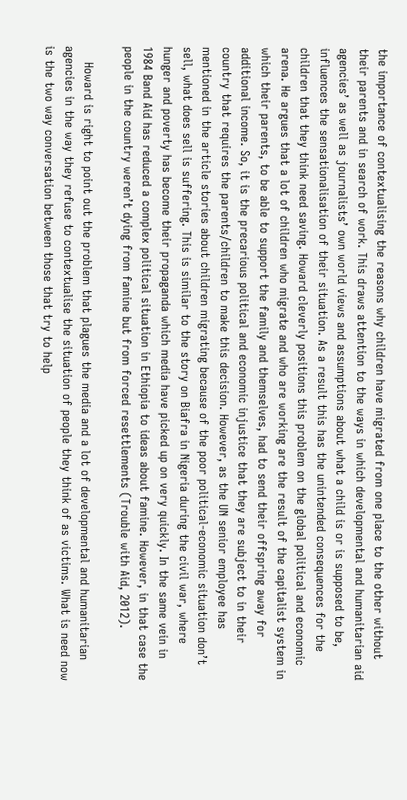the importance of contextualising the reasons why children have migrated from one place to the other without their parents and in search of work. This draws attention to the ways in which developmental and humanitarian aid agencies’ as well as journalists’ own world views and assumptions about what a child is or is supposed to be, influences the sensationalisation of their situation. As a result this has the unintended consequences for the children that they think need saving. Howard cleverly positions this problem on the global political and economic arena. He argues that a lot of children who migrate and who are working are the result of the capitalist system in which their parents, to be able to support the family and themselves, had to send their offspring away for additional income. So, it is the precarious political and economic injustice that they are subject to in their country that requires the parents/children to make this decision. However, as the UN senior employee has mentioned in the article stories about children migrating because of the poor political-economic situation don’t sell, what does sell is suffering. This is similar to the story on Biafra in Nigeria during the civil war, where hunger and poverty has become their propaganda which media have picked up on very quickly. In the same vein in 1984 Band Aid has reduced a complex political situation in Ethiopia to ideas about famine. However, in that case the people in the country weren’t dying from famine but from forced resettlements (Trouble with Aid, 2012).

    Howard is right to point out the problem that plagues the media and a lot of developmental and humanitarian agencies in the way they refuse to contextualise the situation of people they think of as victims. What is need now is the two way conversation between those that try to help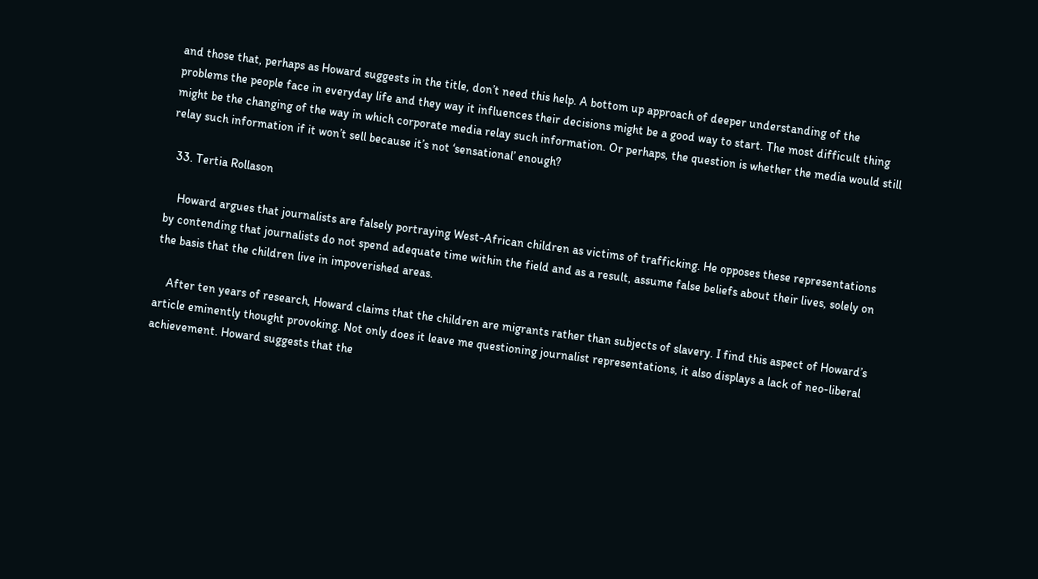and those that, perhaps as Howard suggests in the title, don’t need this help. A bottom up approach of deeper understanding of the problems the people face in everyday life and they way it influences their decisions might be a good way to start. The most difficult thing might be the changing of the way in which corporate media relay such information. Or perhaps, the question is whether the media would still relay such information if it won’t sell because it’s not ‘sensational’ enough?

  33. Tertia Rollason

    Howard argues that journalists are falsely portraying West-African children as victims of trafficking. He opposes these representations by contending that journalists do not spend adequate time within the field and as a result, assume false beliefs about their lives, solely on the basis that the children live in impoverished areas.

    After ten years of research, Howard claims that the children are migrants rather than subjects of slavery. I find this aspect of Howard’s article eminently thought provoking. Not only does it leave me questioning journalist representations, it also displays a lack of neo-liberal achievement. Howard suggests that the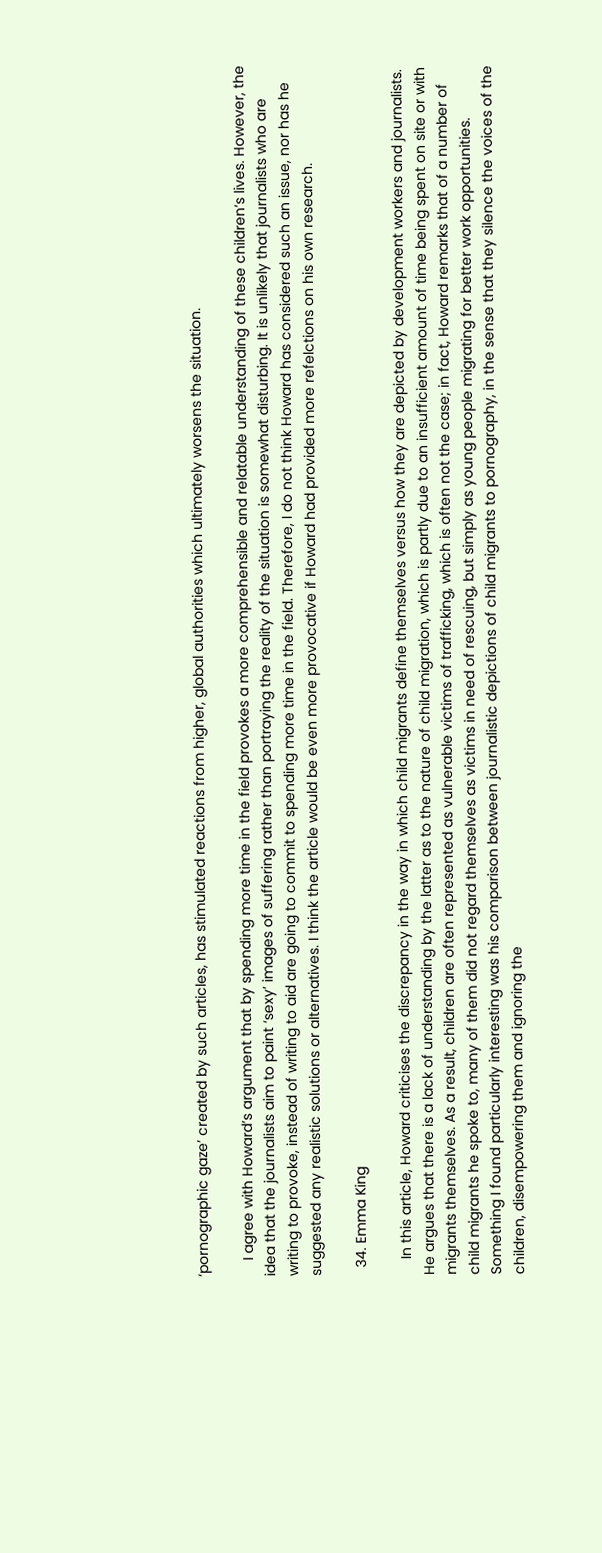‘pornographic gaze’ created by such articles, has stimulated reactions from higher, global authorities which ultimately worsens the situation.

    I agree with Howard’s argument that by spending more time in the field provokes a more comprehensible and relatable understanding of these children’s lives. However, the idea that the journalists aim to paint ‘sexy’ images of suffering rather than portraying the reality of the situation is somewhat disturbing. It is unlikely that journalists who are writing to provoke, instead of writing to aid are going to commit to spending more time in the field. Therefore, I do not think Howard has considered such an issue, nor has he suggested any realistic solutions or alternatives. I think the article would be even more provocative if Howard had provided more refelctions on his own research.

  34. Emma King

    In this article, Howard criticises the discrepancy in the way in which child migrants define themselves versus how they are depicted by development workers and journalists. He argues that there is a lack of understanding by the latter as to the nature of child migration, which is partly due to an insufficient amount of time being spent on site or with migrants themselves. As a result, children are often represented as vulnerable victims of trafficking, which is often not the case; in fact, Howard remarks that of a number of child migrants he spoke to, many of them did not regard themselves as victims in need of rescuing, but simply as young people migrating for better work opportunities. Something I found particularly interesting was his comparison between journalistic depictions of child migrants to pornography, in the sense that they silence the voices of the children, disempowering them and ignoring the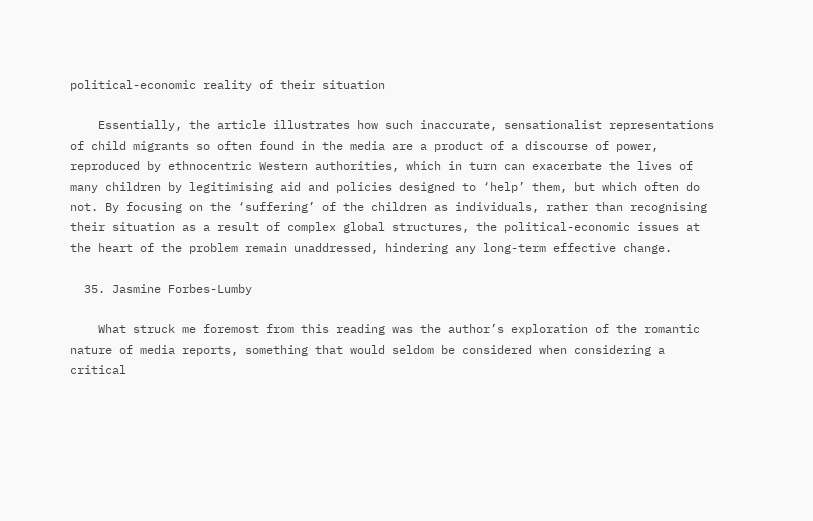political-economic reality of their situation

    Essentially, the article illustrates how such inaccurate, sensationalist representations of child migrants so often found in the media are a product of a discourse of power, reproduced by ethnocentric Western authorities, which in turn can exacerbate the lives of many children by legitimising aid and policies designed to ‘help’ them, but which often do not. By focusing on the ‘suffering’ of the children as individuals, rather than recognising their situation as a result of complex global structures, the political-economic issues at the heart of the problem remain unaddressed, hindering any long-term effective change.

  35. Jasmine Forbes-Lumby

    What struck me foremost from this reading was the author’s exploration of the romantic nature of media reports, something that would seldom be considered when considering a critical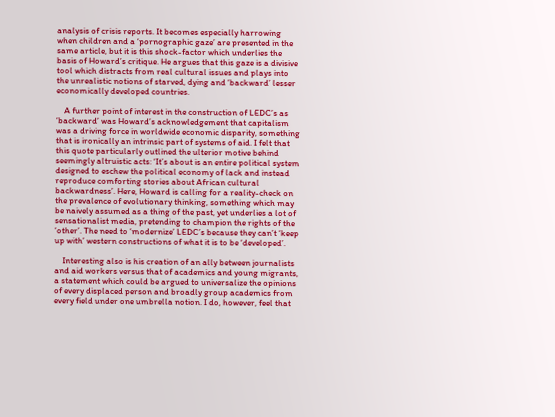analysis of crisis reports. It becomes especially harrowing when children and a ‘pornographic gaze’ are presented in the same article, but it is this shock-factor which underlies the basis of Howard’s critique. He argues that this gaze is a divisive tool which distracts from real cultural issues and plays into the unrealistic notions of starved, dying and ‘backward’ lesser economically developed countries.

    A further point of interest in the construction of LEDC’s as ‘backward’ was Howard’s acknowledgement that capitalism was a driving force in worldwide economic disparity, something that is ironically an intrinsic part of systems of aid. I felt that this quote particularly outlined the ulterior motive behind seemingly altruistic acts: ‘It’s about is an entire political system designed to eschew the political economy of lack and instead reproduce comforting stories about African cultural backwardness’. Here, Howard is calling for a reality-check on the prevalence of evolutionary thinking, something which may be naively assumed as a thing of the past, yet underlies a lot of sensationalist media, pretending to champion the rights of the ‘other’. The need to ‘modernize’ LEDC’s because they can’t ‘keep up with’ western constructions of what it is to be ‘developed’.

    Interesting also is his creation of an ally between journalists and aid workers versus that of academics and young migrants, a statement which could be argued to universalize the opinions of every displaced person and broadly group academics from every field under one umbrella notion. I do, however, feel that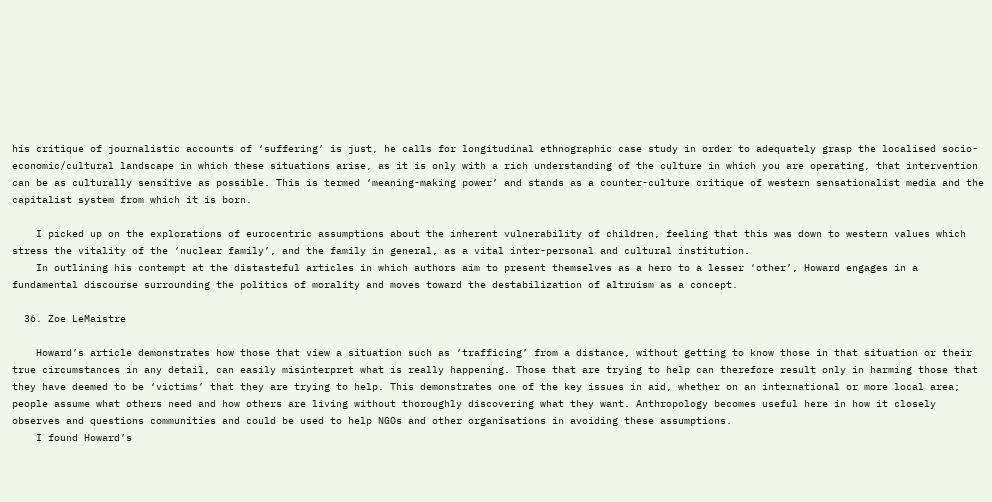his critique of journalistic accounts of ‘suffering’ is just, he calls for longitudinal ethnographic case study in order to adequately grasp the localised socio-economic/cultural landscape in which these situations arise, as it is only with a rich understanding of the culture in which you are operating, that intervention can be as culturally sensitive as possible. This is termed ‘meaning-making power’ and stands as a counter-culture critique of western sensationalist media and the capitalist system from which it is born.

    I picked up on the explorations of eurocentric assumptions about the inherent vulnerability of children, feeling that this was down to western values which stress the vitality of the ‘nuclear family’, and the family in general, as a vital inter-personal and cultural institution.
    In outlining his contempt at the distasteful articles in which authors aim to present themselves as a hero to a lesser ‘other’, Howard engages in a fundamental discourse surrounding the politics of morality and moves toward the destabilization of altruism as a concept.

  36. Zoe LeMaistre

    Howard’s article demonstrates how those that view a situation such as ‘trafficing’ from a distance, without getting to know those in that situation or their true circumstances in any detail, can easily misinterpret what is really happening. Those that are trying to help can therefore result only in harming those that they have deemed to be ‘victims’ that they are trying to help. This demonstrates one of the key issues in aid, whether on an international or more local area; people assume what others need and how others are living without thoroughly discovering what they want. Anthropology becomes useful here in how it closely observes and questions communities and could be used to help NGOs and other organisations in avoiding these assumptions.
    I found Howard’s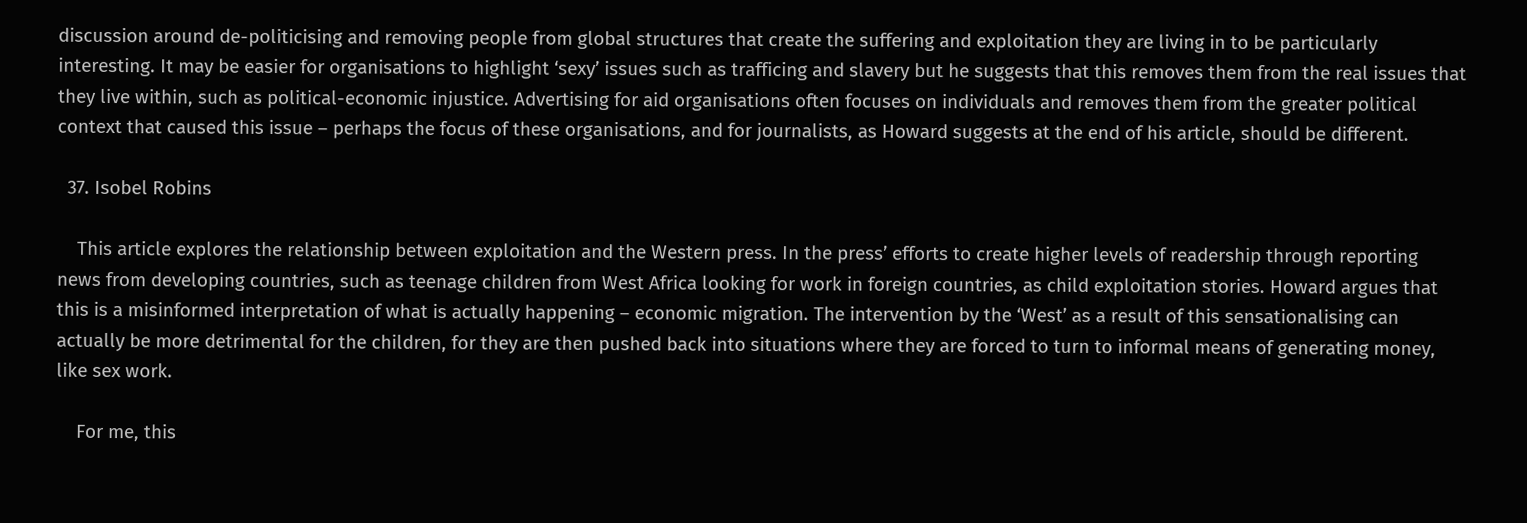discussion around de-politicising and removing people from global structures that create the suffering and exploitation they are living in to be particularly interesting. It may be easier for organisations to highlight ‘sexy’ issues such as trafficing and slavery but he suggests that this removes them from the real issues that they live within, such as political-economic injustice. Advertising for aid organisations often focuses on individuals and removes them from the greater political context that caused this issue – perhaps the focus of these organisations, and for journalists, as Howard suggests at the end of his article, should be different.

  37. Isobel Robins

    This article explores the relationship between exploitation and the Western press. In the press’ efforts to create higher levels of readership through reporting news from developing countries, such as teenage children from West Africa looking for work in foreign countries, as child exploitation stories. Howard argues that this is a misinformed interpretation of what is actually happening – economic migration. The intervention by the ‘West’ as a result of this sensationalising can actually be more detrimental for the children, for they are then pushed back into situations where they are forced to turn to informal means of generating money, like sex work.

    For me, this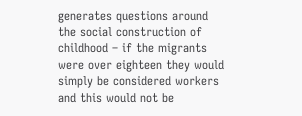generates questions around the social construction of childhood – if the migrants were over eighteen they would simply be considered workers and this would not be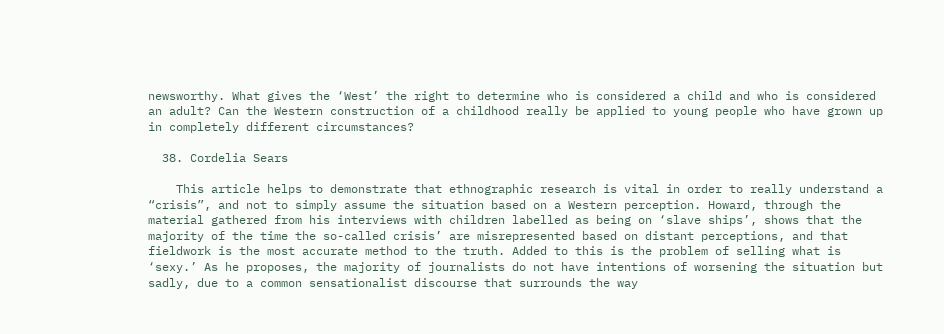newsworthy. What gives the ‘West’ the right to determine who is considered a child and who is considered an adult? Can the Western construction of a childhood really be applied to young people who have grown up in completely different circumstances?

  38. Cordelia Sears

    This article helps to demonstrate that ethnographic research is vital in order to really understand a “crisis”, and not to simply assume the situation based on a Western perception. Howard, through the material gathered from his interviews with children labelled as being on ‘slave ships’, shows that the majority of the time the so-called crisis’ are misrepresented based on distant perceptions, and that fieldwork is the most accurate method to the truth. Added to this is the problem of selling what is ‘sexy.’ As he proposes, the majority of journalists do not have intentions of worsening the situation but sadly, due to a common sensationalist discourse that surrounds the way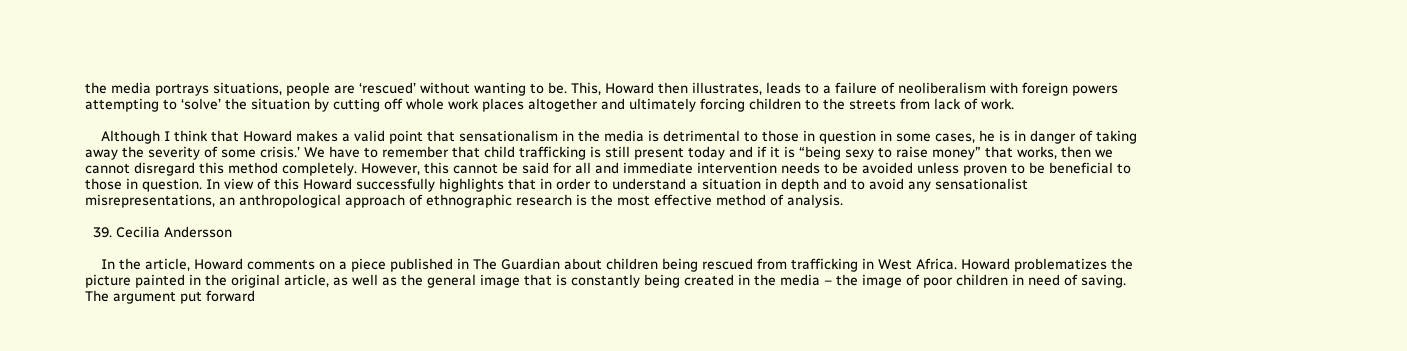the media portrays situations, people are ‘rescued’ without wanting to be. This, Howard then illustrates, leads to a failure of neoliberalism with foreign powers attempting to ‘solve’ the situation by cutting off whole work places altogether and ultimately forcing children to the streets from lack of work.

    Although I think that Howard makes a valid point that sensationalism in the media is detrimental to those in question in some cases, he is in danger of taking away the severity of some crisis.’ We have to remember that child trafficking is still present today and if it is “being sexy to raise money” that works, then we cannot disregard this method completely. However, this cannot be said for all and immediate intervention needs to be avoided unless proven to be beneficial to those in question. In view of this Howard successfully highlights that in order to understand a situation in depth and to avoid any sensationalist misrepresentations, an anthropological approach of ethnographic research is the most effective method of analysis.

  39. Cecilia Andersson

    In the article, Howard comments on a piece published in The Guardian about children being rescued from trafficking in West Africa. Howard problematizes the picture painted in the original article, as well as the general image that is constantly being created in the media – the image of poor children in need of saving. The argument put forward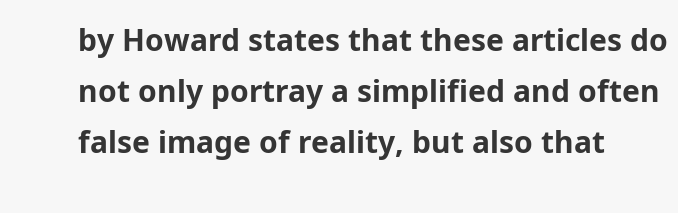by Howard states that these articles do not only portray a simplified and often false image of reality, but also that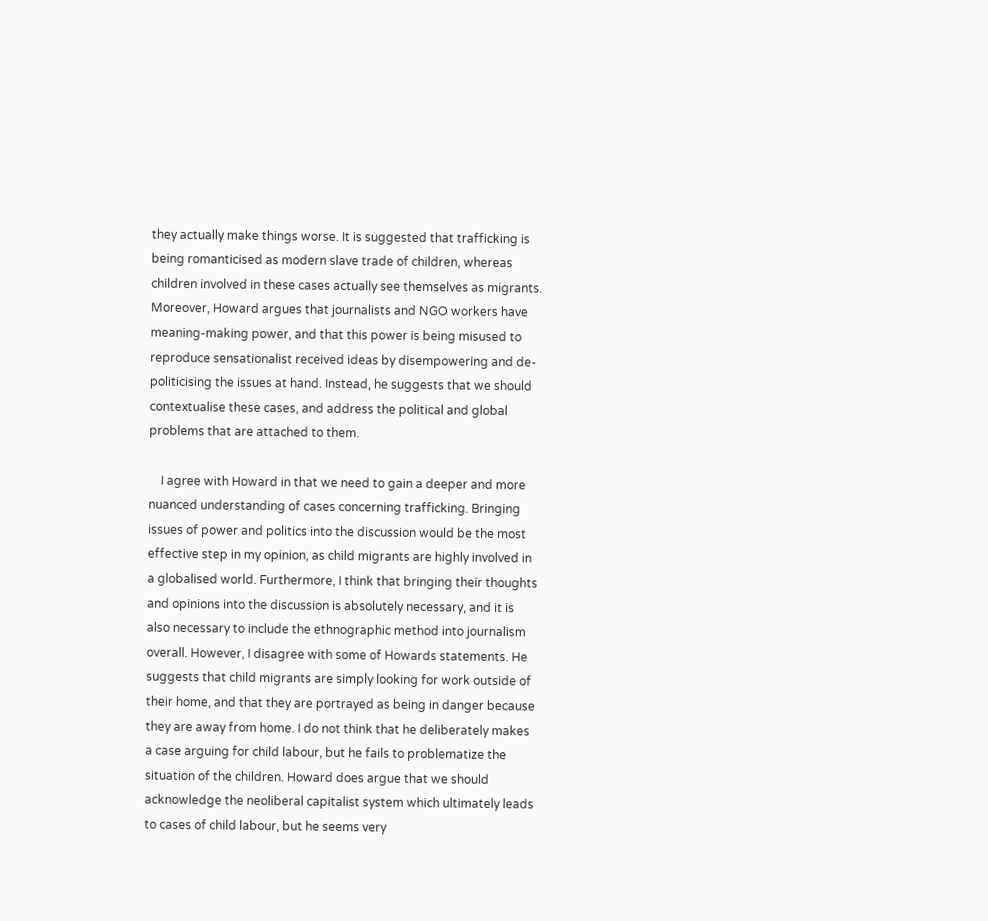they actually make things worse. It is suggested that trafficking is being romanticised as modern slave trade of children, whereas children involved in these cases actually see themselves as migrants. Moreover, Howard argues that journalists and NGO workers have meaning-making power, and that this power is being misused to reproduce sensationalist received ideas by disempowering and de-politicising the issues at hand. Instead, he suggests that we should contextualise these cases, and address the political and global problems that are attached to them.

    I agree with Howard in that we need to gain a deeper and more nuanced understanding of cases concerning trafficking. Bringing issues of power and politics into the discussion would be the most effective step in my opinion, as child migrants are highly involved in a globalised world. Furthermore, I think that bringing their thoughts and opinions into the discussion is absolutely necessary, and it is also necessary to include the ethnographic method into journalism overall. However, I disagree with some of Howards statements. He suggests that child migrants are simply looking for work outside of their home, and that they are portrayed as being in danger because they are away from home. I do not think that he deliberately makes a case arguing for child labour, but he fails to problematize the situation of the children. Howard does argue that we should acknowledge the neoliberal capitalist system which ultimately leads to cases of child labour, but he seems very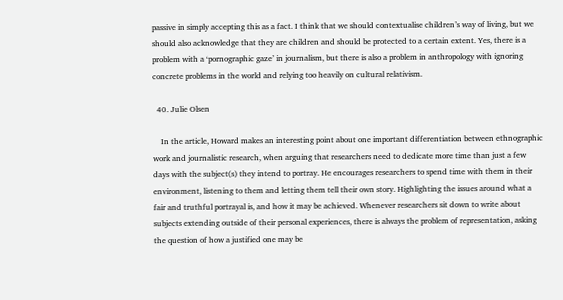passive in simply accepting this as a fact. I think that we should contextualise children’s way of living, but we should also acknowledge that they are children and should be protected to a certain extent. Yes, there is a problem with a ‘pornographic gaze’ in journalism, but there is also a problem in anthropology with ignoring concrete problems in the world and relying too heavily on cultural relativism.

  40. Julie Olsen

    In the article, Howard makes an interesting point about one important differentiation between ethnographic work and journalistic research, when arguing that researchers need to dedicate more time than just a few days with the subject(s) they intend to portray. He encourages researchers to spend time with them in their environment, listening to them and letting them tell their own story. Highlighting the issues around what a fair and truthful portrayal is, and how it may be achieved. Whenever researchers sit down to write about subjects extending outside of their personal experiences, there is always the problem of representation, asking the question of how a justified one may be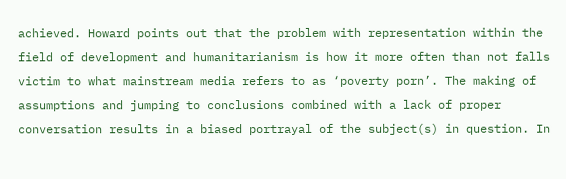achieved. Howard points out that the problem with representation within the field of development and humanitarianism is how it more often than not falls victim to what mainstream media refers to as ‘poverty porn’. The making of assumptions and jumping to conclusions combined with a lack of proper conversation results in a biased portrayal of the subject(s) in question. In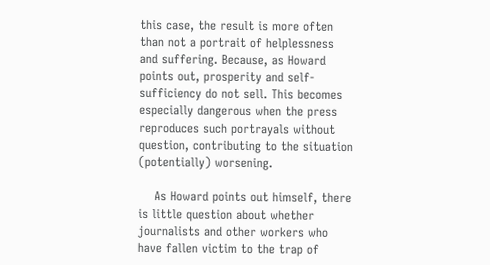this case, the result is more often than not a portrait of helplessness and suffering. Because, as Howard points out, prosperity and self-sufficiency do not sell. This becomes especially dangerous when the press reproduces such portrayals without question, contributing to the situation (potentially) worsening.

    As Howard points out himself, there is little question about whether journalists and other workers who have fallen victim to the trap of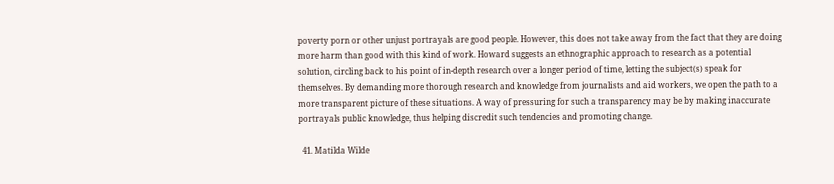poverty porn or other unjust portrayals are good people. However, this does not take away from the fact that they are doing more harm than good with this kind of work. Howard suggests an ethnographic approach to research as a potential solution, circling back to his point of in-depth research over a longer period of time, letting the subject(s) speak for themselves. By demanding more thorough research and knowledge from journalists and aid workers, we open the path to a more transparent picture of these situations. A way of pressuring for such a transparency may be by making inaccurate portrayals public knowledge, thus helping discredit such tendencies and promoting change.

  41. Matilda Wilde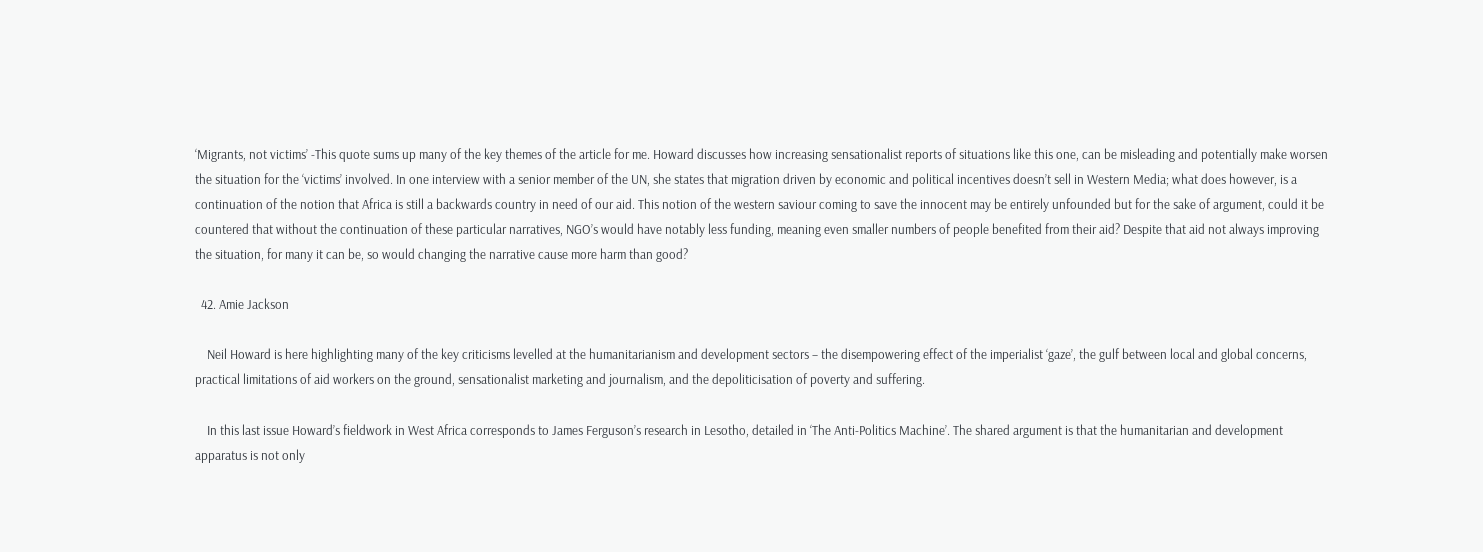‘Migrants, not victims’ -This quote sums up many of the key themes of the article for me. Howard discusses how increasing sensationalist reports of situations like this one, can be misleading and potentially make worsen the situation for the ‘victims’ involved. In one interview with a senior member of the UN, she states that migration driven by economic and political incentives doesn’t sell in Western Media; what does however, is a continuation of the notion that Africa is still a backwards country in need of our aid. This notion of the western saviour coming to save the innocent may be entirely unfounded but for the sake of argument, could it be countered that without the continuation of these particular narratives, NGO’s would have notably less funding, meaning even smaller numbers of people benefited from their aid? Despite that aid not always improving the situation, for many it can be, so would changing the narrative cause more harm than good?

  42. Amie Jackson

    Neil Howard is here highlighting many of the key criticisms levelled at the humanitarianism and development sectors – the disempowering effect of the imperialist ‘gaze’, the gulf between local and global concerns, practical limitations of aid workers on the ground, sensationalist marketing and journalism, and the depoliticisation of poverty and suffering.

    In this last issue Howard’s fieldwork in West Africa corresponds to James Ferguson’s research in Lesotho, detailed in ‘The Anti-Politics Machine’. The shared argument is that the humanitarian and development apparatus is not only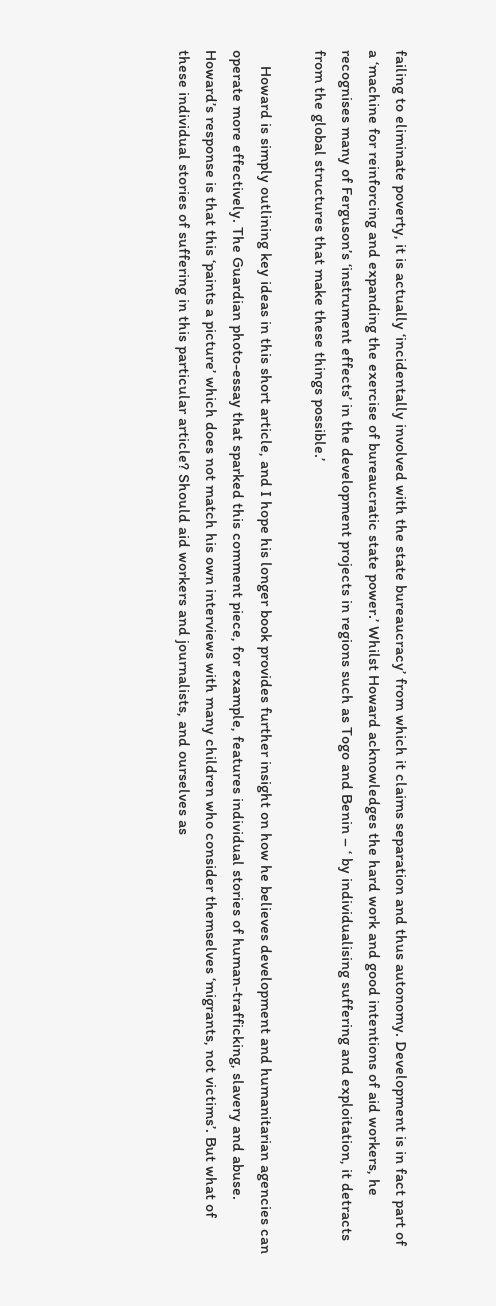failing to eliminate poverty, it is actually ‘incidentally involved with the state bureaucracy’ from which it claims separation and thus autonomy. Development is in fact part of a ‘machine for reinforcing and expanding the exercise of bureaucratic state power.’ Whilst Howard acknowledges the hard work and good intentions of aid workers, he recognises many of Ferguson’s ‘instrument effects’ in the development projects in regions such as Togo and Benin – ‘ by individualising suffering and exploitation, it detracts from the global structures that make these things possible.’

    Howard is simply outlining key ideas in this short article, and I hope his longer book provides further insight on how he believes development and humanitarian agencies can operate more effectively. The Guardian photo-essay that sparked this comment piece, for example, features individual stories of human-trafficking, slavery and abuse. Howard’s response is that this ‘paints a picture’ which does not match his own interviews with many children who consider themselves ‘migrants, not victims’. But what of these individual stories of suffering in this particular article? Should aid workers and journalists, and ourselves as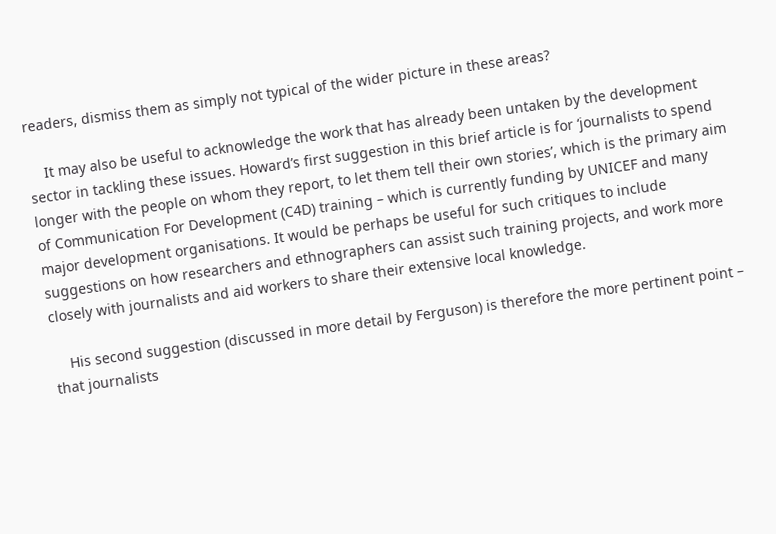readers, dismiss them as simply not typical of the wider picture in these areas?

    It may also be useful to acknowledge the work that has already been untaken by the development sector in tackling these issues. Howard’s first suggestion in this brief article is for ‘journalists to spend longer with the people on whom they report, to let them tell their own stories’, which is the primary aim of Communication For Development (C4D) training – which is currently funding by UNICEF and many major development organisations. It would be perhaps be useful for such critiques to include suggestions on how researchers and ethnographers can assist such training projects, and work more closely with journalists and aid workers to share their extensive local knowledge.

    His second suggestion (discussed in more detail by Ferguson) is therefore the more pertinent point – that journalists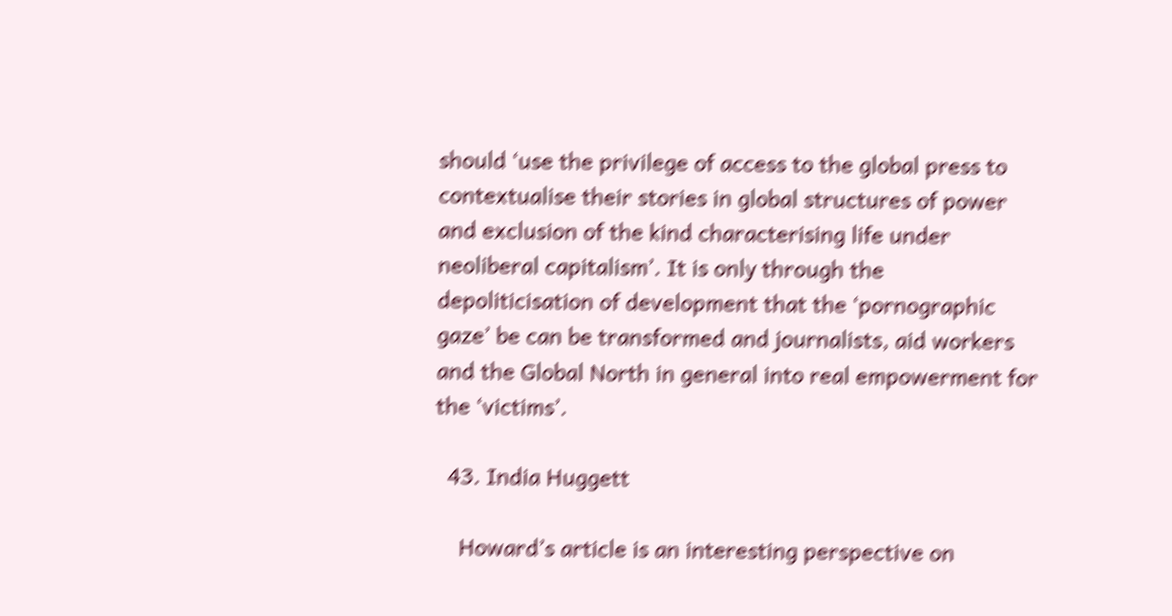should ‘use the privilege of access to the global press to contextualise their stories in global structures of power and exclusion of the kind characterising life under neoliberal capitalism’. It is only through the depoliticisation of development that the ‘pornographic gaze’ be can be transformed and journalists, aid workers and the Global North in general into real empowerment for the ‘victims’.

  43. India Huggett

    Howard’s article is an interesting perspective on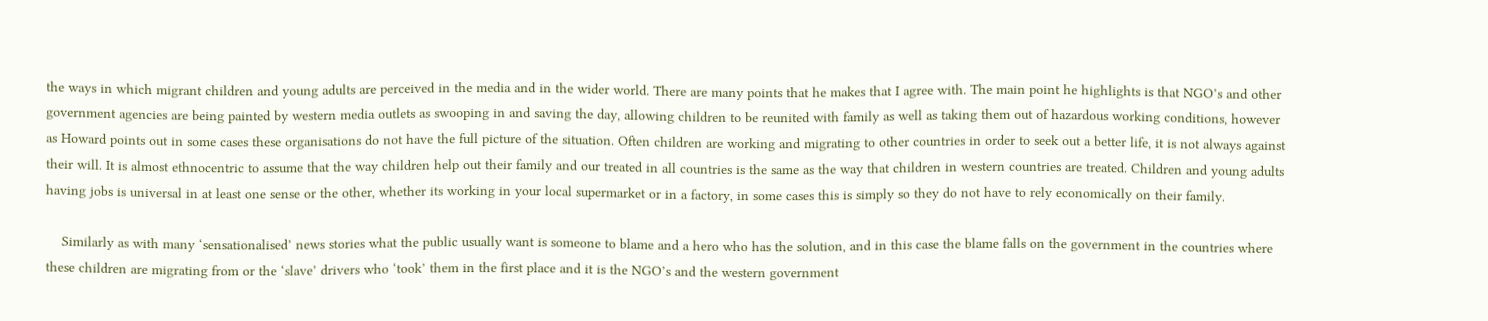the ways in which migrant children and young adults are perceived in the media and in the wider world. There are many points that he makes that I agree with. The main point he highlights is that NGO’s and other government agencies are being painted by western media outlets as swooping in and saving the day, allowing children to be reunited with family as well as taking them out of hazardous working conditions, however as Howard points out in some cases these organisations do not have the full picture of the situation. Often children are working and migrating to other countries in order to seek out a better life, it is not always against their will. It is almost ethnocentric to assume that the way children help out their family and our treated in all countries is the same as the way that children in western countries are treated. Children and young adults having jobs is universal in at least one sense or the other, whether its working in your local supermarket or in a factory, in some cases this is simply so they do not have to rely economically on their family.

    Similarly as with many ‘sensationalised’ news stories what the public usually want is someone to blame and a hero who has the solution, and in this case the blame falls on the government in the countries where these children are migrating from or the ‘slave’ drivers who ‘took’ them in the first place and it is the NGO’s and the western government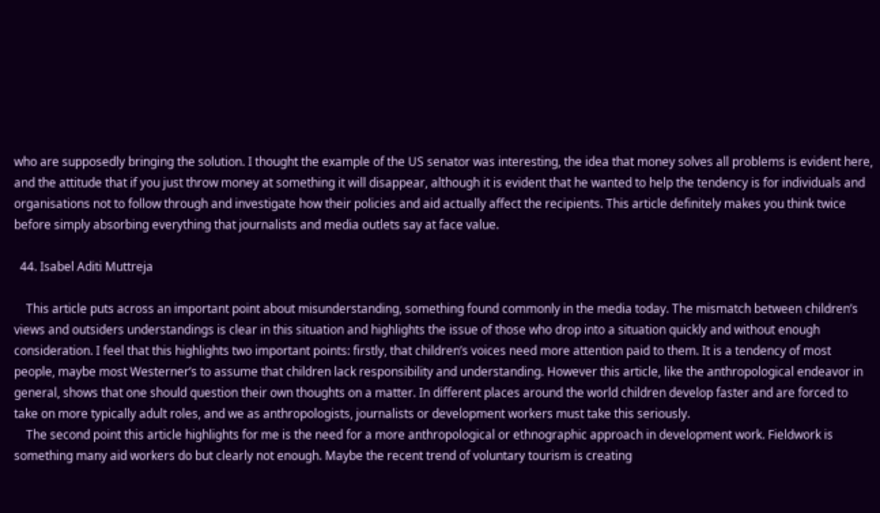who are supposedly bringing the solution. I thought the example of the US senator was interesting, the idea that money solves all problems is evident here, and the attitude that if you just throw money at something it will disappear, although it is evident that he wanted to help the tendency is for individuals and organisations not to follow through and investigate how their policies and aid actually affect the recipients. This article definitely makes you think twice before simply absorbing everything that journalists and media outlets say at face value.

  44. Isabel Aditi Muttreja

    This article puts across an important point about misunderstanding, something found commonly in the media today. The mismatch between children’s views and outsiders understandings is clear in this situation and highlights the issue of those who drop into a situation quickly and without enough consideration. I feel that this highlights two important points: firstly, that children’s voices need more attention paid to them. It is a tendency of most people, maybe most Westerner’s to assume that children lack responsibility and understanding. However this article, like the anthropological endeavor in general, shows that one should question their own thoughts on a matter. In different places around the world children develop faster and are forced to take on more typically adult roles, and we as anthropologists, journalists or development workers must take this seriously.
    The second point this article highlights for me is the need for a more anthropological or ethnographic approach in development work. Fieldwork is something many aid workers do but clearly not enough. Maybe the recent trend of voluntary tourism is creating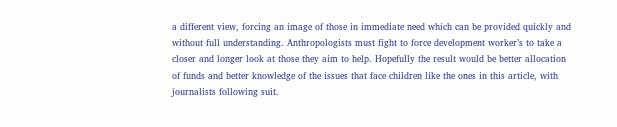a different view, forcing an image of those in immediate need which can be provided quickly and without full understanding. Anthropologists must fight to force development worker’s to take a closer and longer look at those they aim to help. Hopefully the result would be better allocation of funds and better knowledge of the issues that face children like the ones in this article, with journalists following suit.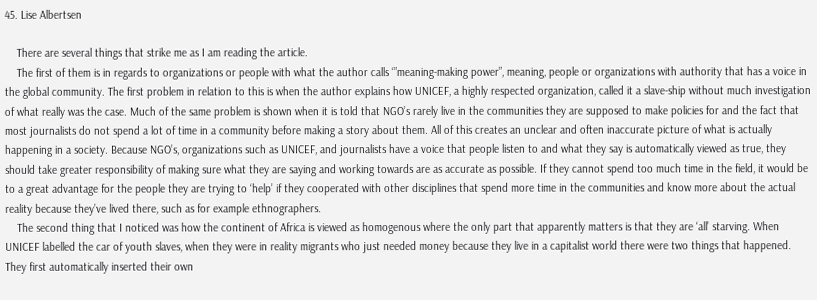45. Lise Albertsen

    There are several things that strike me as I am reading the article.
    The first of them is in regards to organizations or people with what the author calls ‘”meaning-making power”, meaning, people or organizations with authority that has a voice in the global community. The first problem in relation to this is when the author explains how UNICEF, a highly respected organization, called it a slave-ship without much investigation of what really was the case. Much of the same problem is shown when it is told that NGO’s rarely live in the communities they are supposed to make policies for and the fact that most journalists do not spend a lot of time in a community before making a story about them. All of this creates an unclear and often inaccurate picture of what is actually happening in a society. Because NGO’s, organizations such as UNICEF, and journalists have a voice that people listen to and what they say is automatically viewed as true, they should take greater responsibility of making sure what they are saying and working towards are as accurate as possible. If they cannot spend too much time in the field, it would be to a great advantage for the people they are trying to ‘help’ if they cooperated with other disciplines that spend more time in the communities and know more about the actual reality because they’ve lived there, such as for example ethnographers.
    The second thing that I noticed was how the continent of Africa is viewed as homogenous where the only part that apparently matters is that they are ‘all’ starving. When UNICEF labelled the car of youth slaves, when they were in reality migrants who just needed money because they live in a capitalist world there were two things that happened. They first automatically inserted their own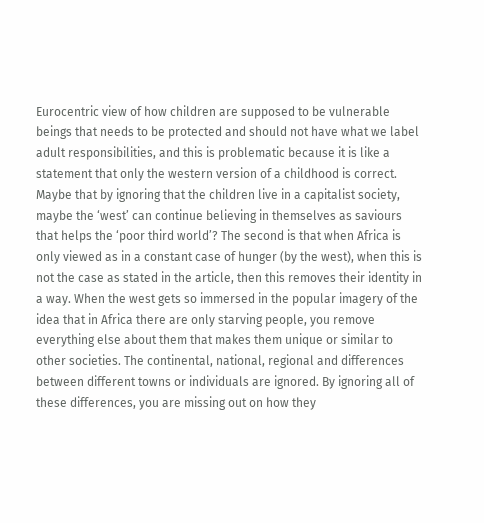Eurocentric view of how children are supposed to be vulnerable beings that needs to be protected and should not have what we label adult responsibilities, and this is problematic because it is like a statement that only the western version of a childhood is correct. Maybe that by ignoring that the children live in a capitalist society, maybe the ‘west’ can continue believing in themselves as saviours that helps the ‘poor third world’? The second is that when Africa is only viewed as in a constant case of hunger (by the west), when this is not the case as stated in the article, then this removes their identity in a way. When the west gets so immersed in the popular imagery of the idea that in Africa there are only starving people, you remove everything else about them that makes them unique or similar to other societies. The continental, national, regional and differences between different towns or individuals are ignored. By ignoring all of these differences, you are missing out on how they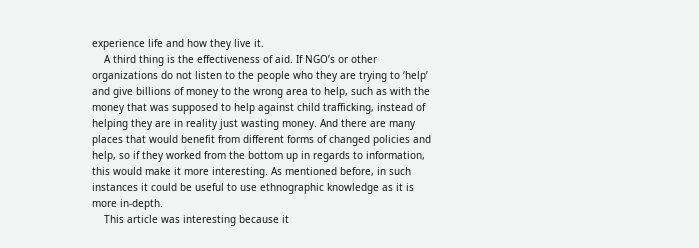experience life and how they live it.
    A third thing is the effectiveness of aid. If NGO’s or other organizations do not listen to the people who they are trying to ‘help’ and give billions of money to the wrong area to help, such as with the money that was supposed to help against child trafficking, instead of helping they are in reality just wasting money. And there are many places that would benefit from different forms of changed policies and help, so if they worked from the bottom up in regards to information, this would make it more interesting. As mentioned before, in such instances it could be useful to use ethnographic knowledge as it is more in-depth.
    This article was interesting because it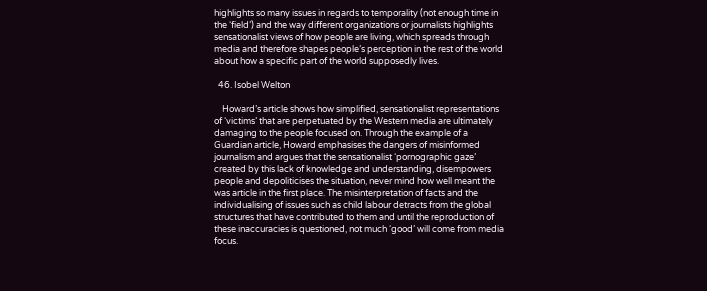highlights so many issues in regards to temporality (not enough time in the ‘field’) and the way different organizations or journalists highlights sensationalist views of how people are living, which spreads through media and therefore shapes people’s perception in the rest of the world about how a specific part of the world supposedly lives.

  46. Isobel Welton

    Howard’s article shows how simplified, sensationalist representations of ‘victims’ that are perpetuated by the Western media are ultimately damaging to the people focused on. Through the example of a Guardian article, Howard emphasises the dangers of misinformed journalism and argues that the sensationalist ‘pornographic gaze’ created by this lack of knowledge and understanding, disempowers people and depoliticises the situation, never mind how well meant the was article in the first place. The misinterpretation of facts and the individualising of issues such as child labour detracts from the global structures that have contributed to them and until the reproduction of these inaccuracies is questioned, not much ‘good’ will come from media focus.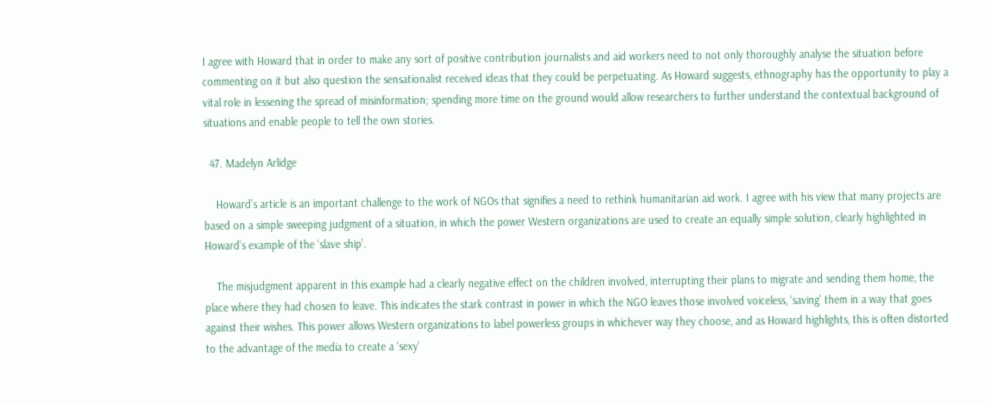I agree with Howard that in order to make any sort of positive contribution journalists and aid workers need to not only thoroughly analyse the situation before commenting on it but also question the sensationalist received ideas that they could be perpetuating. As Howard suggests, ethnography has the opportunity to play a vital role in lessening the spread of misinformation; spending more time on the ground would allow researchers to further understand the contextual background of situations and enable people to tell the own stories.

  47. Madelyn Arlidge

    Howard’s article is an important challenge to the work of NGOs that signifies a need to rethink humanitarian aid work. I agree with his view that many projects are based on a simple sweeping judgment of a situation, in which the power Western organizations are used to create an equally simple solution, clearly highlighted in Howard’s example of the ‘slave ship’.

    The misjudgment apparent in this example had a clearly negative effect on the children involved, interrupting their plans to migrate and sending them home, the place where they had chosen to leave. This indicates the stark contrast in power in which the NGO leaves those involved voiceless, ‘saving’ them in a way that goes against their wishes. This power allows Western organizations to label powerless groups in whichever way they choose, and as Howard highlights, this is often distorted to the advantage of the media to create a ‘sexy’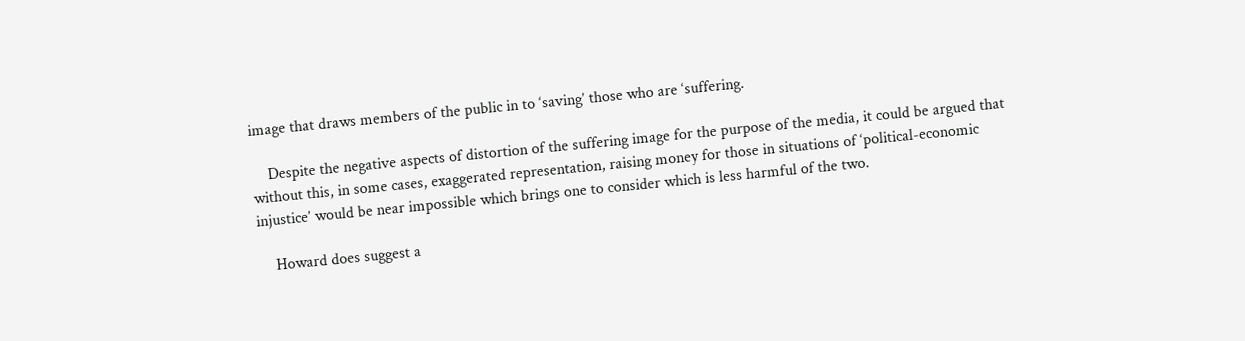image that draws members of the public in to ‘saving’ those who are ‘suffering.

    Despite the negative aspects of distortion of the suffering image for the purpose of the media, it could be argued that without this, in some cases, exaggerated representation, raising money for those in situations of ‘political-economic injustice’ would be near impossible which brings one to consider which is less harmful of the two.

    Howard does suggest a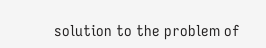solution to the problem of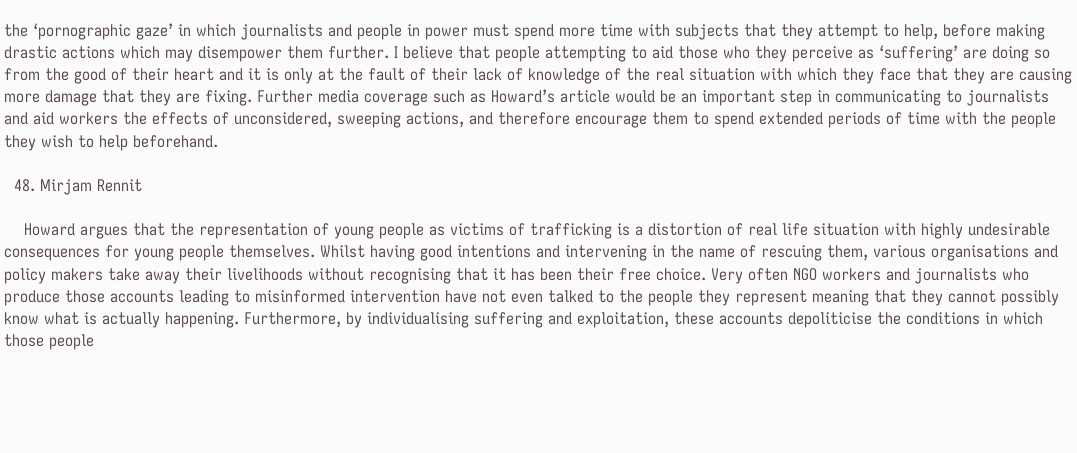the ‘pornographic gaze’ in which journalists and people in power must spend more time with subjects that they attempt to help, before making drastic actions which may disempower them further. I believe that people attempting to aid those who they perceive as ‘suffering’ are doing so from the good of their heart and it is only at the fault of their lack of knowledge of the real situation with which they face that they are causing more damage that they are fixing. Further media coverage such as Howard’s article would be an important step in communicating to journalists and aid workers the effects of unconsidered, sweeping actions, and therefore encourage them to spend extended periods of time with the people they wish to help beforehand.

  48. Mirjam Rennit

    Howard argues that the representation of young people as victims of trafficking is a distortion of real life situation with highly undesirable consequences for young people themselves. Whilst having good intentions and intervening in the name of rescuing them, various organisations and policy makers take away their livelihoods without recognising that it has been their free choice. Very often NGO workers and journalists who produce those accounts leading to misinformed intervention have not even talked to the people they represent meaning that they cannot possibly know what is actually happening. Furthermore, by individualising suffering and exploitation, these accounts depoliticise the conditions in which those people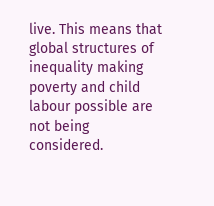live. This means that global structures of inequality making poverty and child labour possible are not being considered.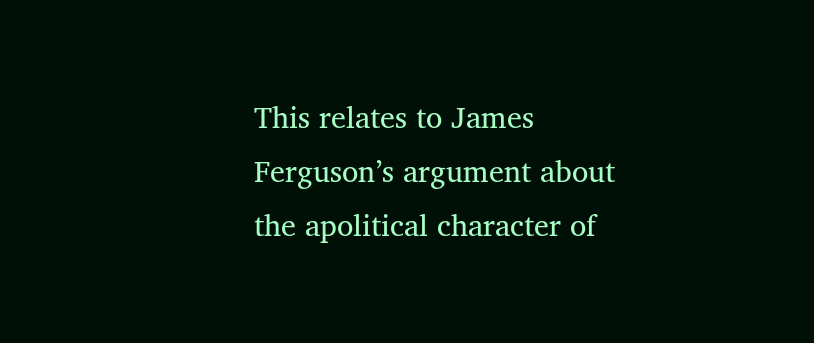This relates to James Ferguson’s argument about the apolitical character of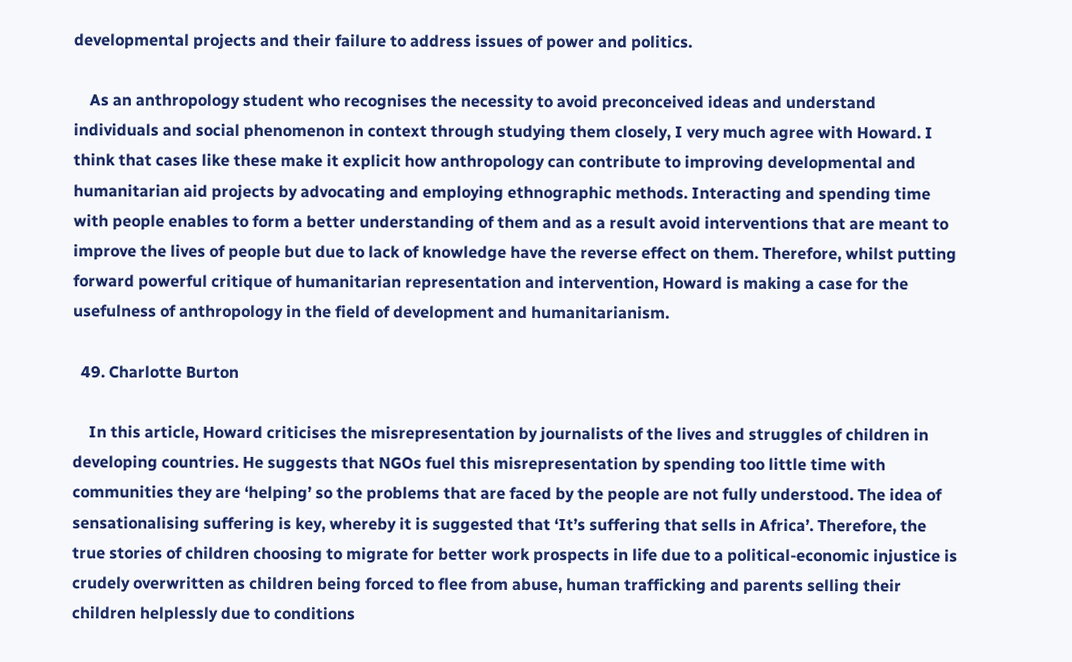developmental projects and their failure to address issues of power and politics.

    As an anthropology student who recognises the necessity to avoid preconceived ideas and understand individuals and social phenomenon in context through studying them closely, I very much agree with Howard. I think that cases like these make it explicit how anthropology can contribute to improving developmental and humanitarian aid projects by advocating and employing ethnographic methods. Interacting and spending time with people enables to form a better understanding of them and as a result avoid interventions that are meant to improve the lives of people but due to lack of knowledge have the reverse effect on them. Therefore, whilst putting forward powerful critique of humanitarian representation and intervention, Howard is making a case for the usefulness of anthropology in the field of development and humanitarianism.

  49. Charlotte Burton

    In this article, Howard criticises the misrepresentation by journalists of the lives and struggles of children in developing countries. He suggests that NGOs fuel this misrepresentation by spending too little time with communities they are ‘helping’ so the problems that are faced by the people are not fully understood. The idea of sensationalising suffering is key, whereby it is suggested that ‘It’s suffering that sells in Africa’. Therefore, the true stories of children choosing to migrate for better work prospects in life due to a political-economic injustice is crudely overwritten as children being forced to flee from abuse, human trafficking and parents selling their children helplessly due to conditions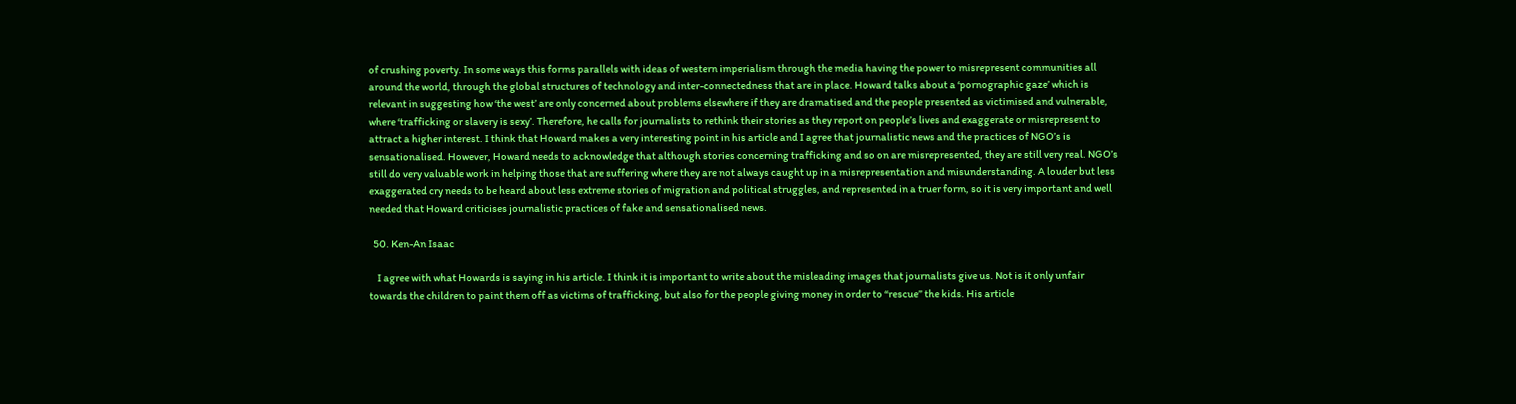of crushing poverty. In some ways this forms parallels with ideas of western imperialism through the media having the power to misrepresent communities all around the world, through the global structures of technology and inter-connectedness that are in place. Howard talks about a ‘pornographic gaze’ which is relevant in suggesting how ‘the west’ are only concerned about problems elsewhere if they are dramatised and the people presented as victimised and vulnerable, where ‘trafficking or slavery is sexy’. Therefore, he calls for journalists to rethink their stories as they report on people’s lives and exaggerate or misrepresent to attract a higher interest. I think that Howard makes a very interesting point in his article and I agree that journalistic news and the practices of NGO’s is sensationalised. However, Howard needs to acknowledge that although stories concerning trafficking and so on are misrepresented, they are still very real. NGO’s still do very valuable work in helping those that are suffering where they are not always caught up in a misrepresentation and misunderstanding. A louder but less exaggerated cry needs to be heard about less extreme stories of migration and political struggles, and represented in a truer form, so it is very important and well needed that Howard criticises journalistic practices of fake and sensationalised news.

  50. Ken-An Isaac

    I agree with what Howards is saying in his article. I think it is important to write about the misleading images that journalists give us. Not is it only unfair towards the children to paint them off as victims of trafficking, but also for the people giving money in order to “rescue” the kids. His article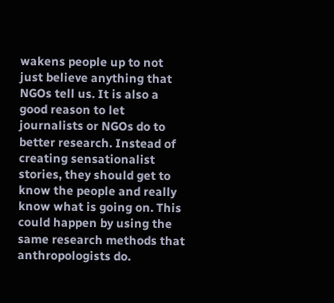wakens people up to not just believe anything that NGOs tell us. It is also a good reason to let journalists or NGOs do to better research. Instead of creating sensationalist stories, they should get to know the people and really know what is going on. This could happen by using the same research methods that anthropologists do.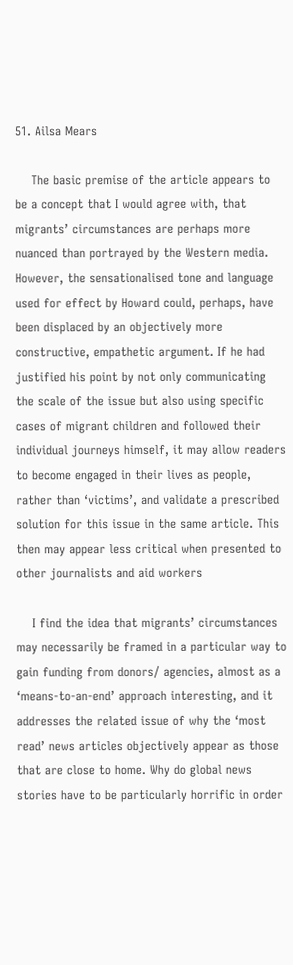51. Ailsa Mears

    The basic premise of the article appears to be a concept that I would agree with, that migrants’ circumstances are perhaps more nuanced than portrayed by the Western media. However, the sensationalised tone and language used for effect by Howard could, perhaps, have been displaced by an objectively more constructive, empathetic argument. If he had justified his point by not only communicating the scale of the issue but also using specific cases of migrant children and followed their individual journeys himself, it may allow readers to become engaged in their lives as people, rather than ‘victims’, and validate a prescribed solution for this issue in the same article. This then may appear less critical when presented to other journalists and aid workers

    I find the idea that migrants’ circumstances may necessarily be framed in a particular way to gain funding from donors/ agencies, almost as a ‘means-to-an-end’ approach interesting, and it addresses the related issue of why the ‘most read’ news articles objectively appear as those that are close to home. Why do global news stories have to be particularly horrific in order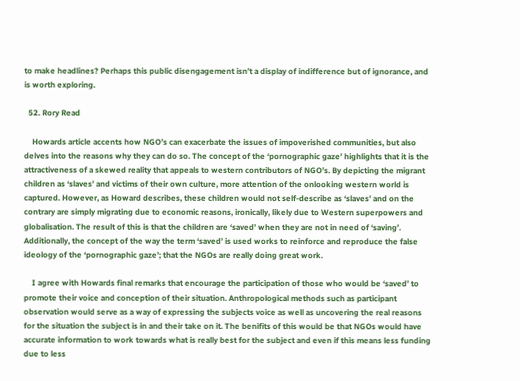to make headlines? Perhaps this public disengagement isn’t a display of indifference but of ignorance, and is worth exploring.

  52. Rory Read

    Howards article accents how NGO’s can exacerbate the issues of impoverished communities, but also delves into the reasons why they can do so. The concept of the ‘pornographic gaze’ highlights that it is the attractiveness of a skewed reality that appeals to western contributors of NGO’s. By depicting the migrant children as ‘slaves’ and victims of their own culture, more attention of the onlooking western world is captured. However, as Howard describes, these children would not self-describe as ‘slaves’ and on the contrary are simply migrating due to economic reasons, ironically, likely due to Western superpowers and globalisation. The result of this is that the children are ‘saved’ when they are not in need of ‘saving’. Additionally, the concept of the way the term ‘saved’ is used works to reinforce and reproduce the false ideology of the ‘pornographic gaze’; that the NGOs are really doing great work.

    I agree with Howards final remarks that encourage the participation of those who would be ‘saved’ to promote their voice and conception of their situation. Anthropological methods such as participant observation would serve as a way of expressing the subjects voice as well as uncovering the real reasons for the situation the subject is in and their take on it. The benifits of this would be that NGOs would have accurate information to work towards what is really best for the subject and even if this means less funding due to less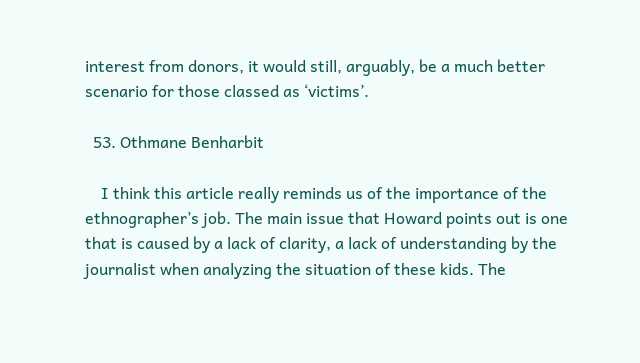interest from donors, it would still, arguably, be a much better scenario for those classed as ‘victims’.

  53. Othmane Benharbit

    I think this article really reminds us of the importance of the ethnographer’s job. The main issue that Howard points out is one that is caused by a lack of clarity, a lack of understanding by the journalist when analyzing the situation of these kids. The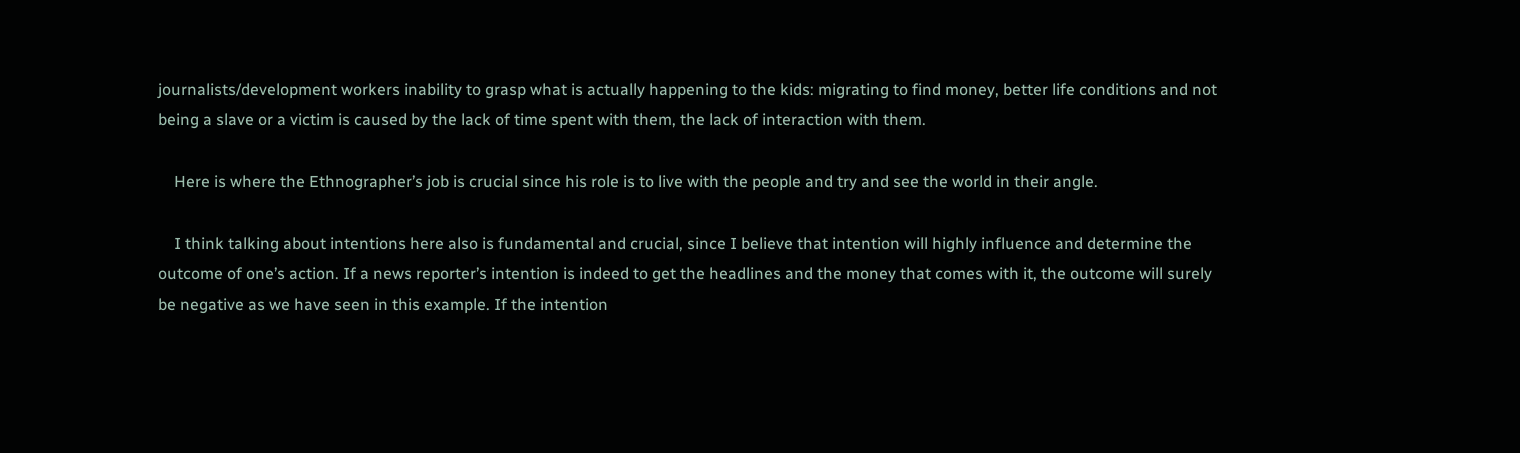journalists/development workers inability to grasp what is actually happening to the kids: migrating to find money, better life conditions and not being a slave or a victim is caused by the lack of time spent with them, the lack of interaction with them.

    Here is where the Ethnographer’s job is crucial since his role is to live with the people and try and see the world in their angle.

    I think talking about intentions here also is fundamental and crucial, since I believe that intention will highly influence and determine the outcome of one’s action. If a news reporter’s intention is indeed to get the headlines and the money that comes with it, the outcome will surely be negative as we have seen in this example. If the intention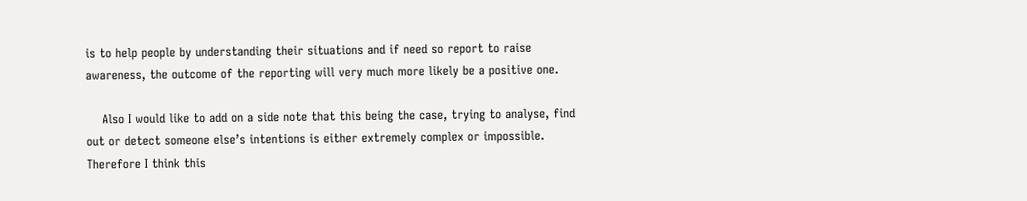is to help people by understanding their situations and if need so report to raise awareness, the outcome of the reporting will very much more likely be a positive one.

    Also I would like to add on a side note that this being the case, trying to analyse, find out or detect someone else’s intentions is either extremely complex or impossible. Therefore I think this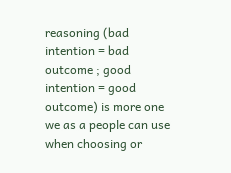reasoning (bad intention = bad outcome ; good intention = good outcome) is more one we as a people can use when choosing or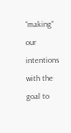“making” our intentions with the goal to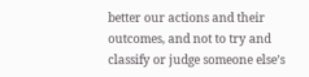better our actions and their outcomes, and not to try and classify or judge someone else’s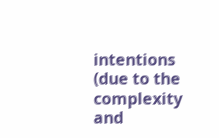intentions (due to the complexity and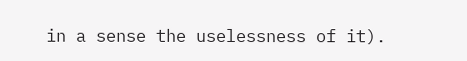in a sense the uselessness of it).